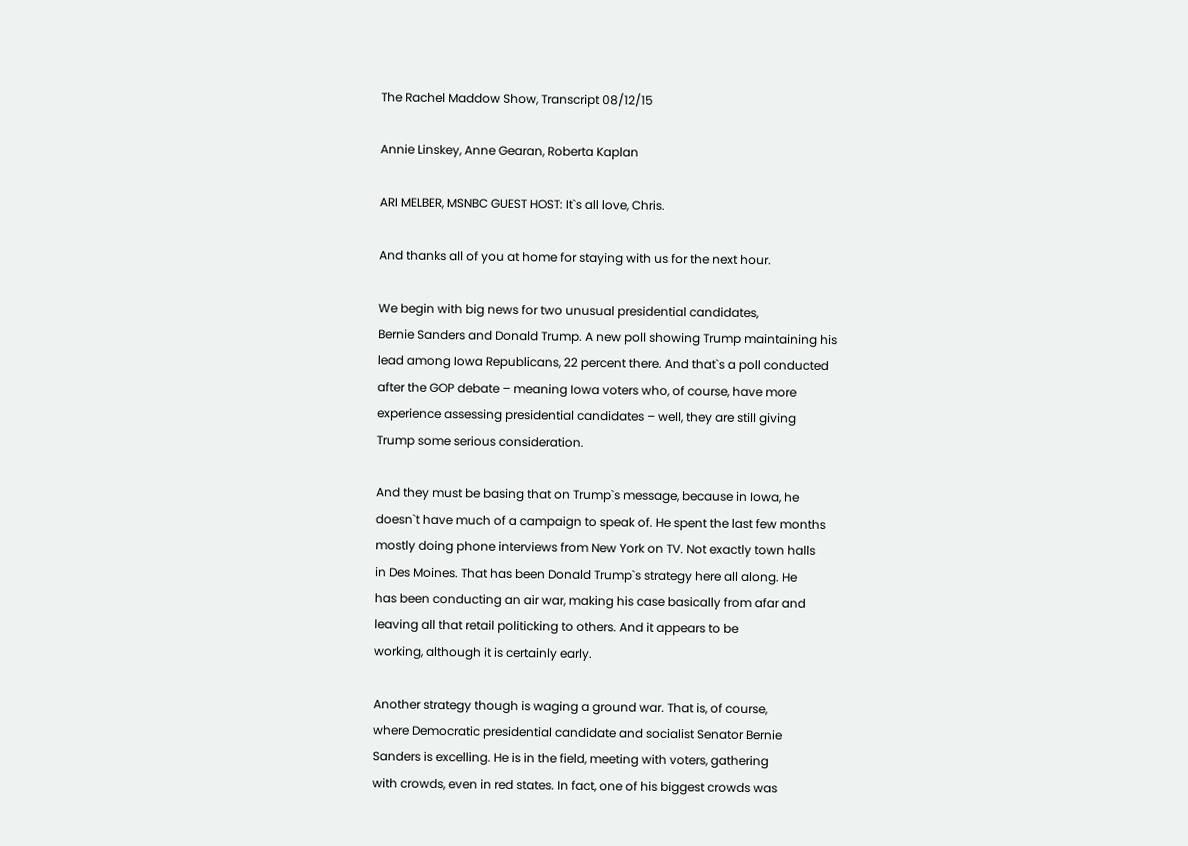The Rachel Maddow Show, Transcript 08/12/15

Annie Linskey, Anne Gearan, Roberta Kaplan

ARI MELBER, MSNBC GUEST HOST: It`s all love, Chris.

And thanks all of you at home for staying with us for the next hour.

We begin with big news for two unusual presidential candidates,
Bernie Sanders and Donald Trump. A new poll showing Trump maintaining his
lead among Iowa Republicans, 22 percent there. And that`s a poll conducted
after the GOP debate – meaning Iowa voters who, of course, have more
experience assessing presidential candidates – well, they are still giving
Trump some serious consideration.

And they must be basing that on Trump`s message, because in Iowa, he
doesn`t have much of a campaign to speak of. He spent the last few months
mostly doing phone interviews from New York on TV. Not exactly town halls
in Des Moines. That has been Donald Trump`s strategy here all along. He
has been conducting an air war, making his case basically from afar and
leaving all that retail politicking to others. And it appears to be
working, although it is certainly early.

Another strategy though is waging a ground war. That is, of course,
where Democratic presidential candidate and socialist Senator Bernie
Sanders is excelling. He is in the field, meeting with voters, gathering
with crowds, even in red states. In fact, one of his biggest crowds was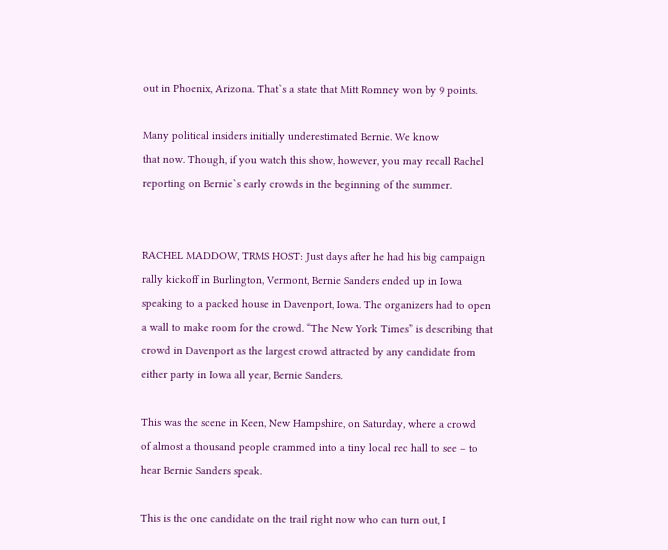out in Phoenix, Arizona. That`s a state that Mitt Romney won by 9 points.

Many political insiders initially underestimated Bernie. We know
that now. Though, if you watch this show, however, you may recall Rachel
reporting on Bernie`s early crowds in the beginning of the summer.


RACHEL MADDOW, TRMS HOST: Just days after he had his big campaign
rally kickoff in Burlington, Vermont, Bernie Sanders ended up in Iowa
speaking to a packed house in Davenport, Iowa. The organizers had to open
a wall to make room for the crowd. “The New York Times” is describing that
crowd in Davenport as the largest crowd attracted by any candidate from
either party in Iowa all year, Bernie Sanders.

This was the scene in Keen, New Hampshire, on Saturday, where a crowd
of almost a thousand people crammed into a tiny local rec hall to see – to
hear Bernie Sanders speak.

This is the one candidate on the trail right now who can turn out, I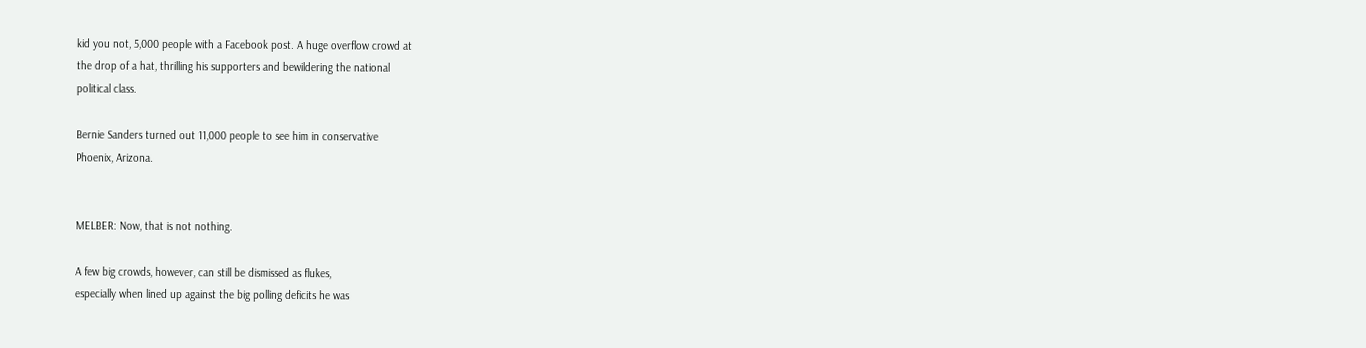kid you not, 5,000 people with a Facebook post. A huge overflow crowd at
the drop of a hat, thrilling his supporters and bewildering the national
political class.

Bernie Sanders turned out 11,000 people to see him in conservative
Phoenix, Arizona.


MELBER: Now, that is not nothing.

A few big crowds, however, can still be dismissed as flukes,
especially when lined up against the big polling deficits he was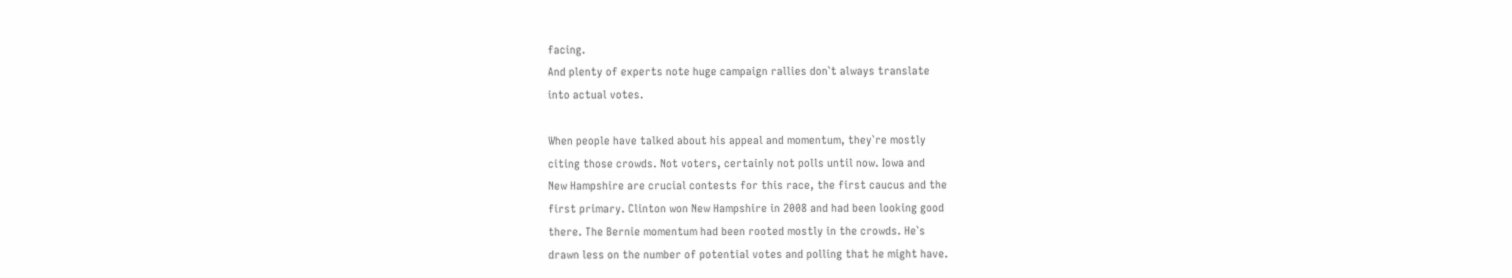facing.
And plenty of experts note huge campaign rallies don`t always translate
into actual votes.

When people have talked about his appeal and momentum, they`re mostly
citing those crowds. Not voters, certainly not polls until now. Iowa and
New Hampshire are crucial contests for this race, the first caucus and the
first primary. Clinton won New Hampshire in 2008 and had been looking good
there. The Bernie momentum had been rooted mostly in the crowds. He`s
drawn less on the number of potential votes and polling that he might have.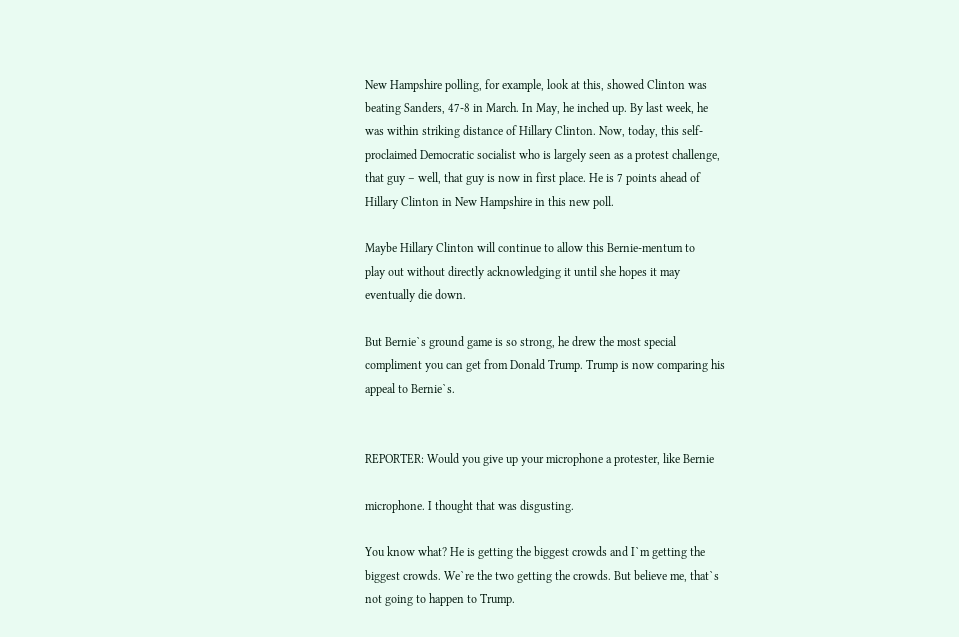New Hampshire polling, for example, look at this, showed Clinton was
beating Sanders, 47-8 in March. In May, he inched up. By last week, he
was within striking distance of Hillary Clinton. Now, today, this self-
proclaimed Democratic socialist who is largely seen as a protest challenge,
that guy – well, that guy is now in first place. He is 7 points ahead of
Hillary Clinton in New Hampshire in this new poll.

Maybe Hillary Clinton will continue to allow this Bernie-mentum to
play out without directly acknowledging it until she hopes it may
eventually die down.

But Bernie`s ground game is so strong, he drew the most special
compliment you can get from Donald Trump. Trump is now comparing his
appeal to Bernie`s.


REPORTER: Would you give up your microphone a protester, like Bernie

microphone. I thought that was disgusting.

You know what? He is getting the biggest crowds and I`m getting the
biggest crowds. We`re the two getting the crowds. But believe me, that`s
not going to happen to Trump.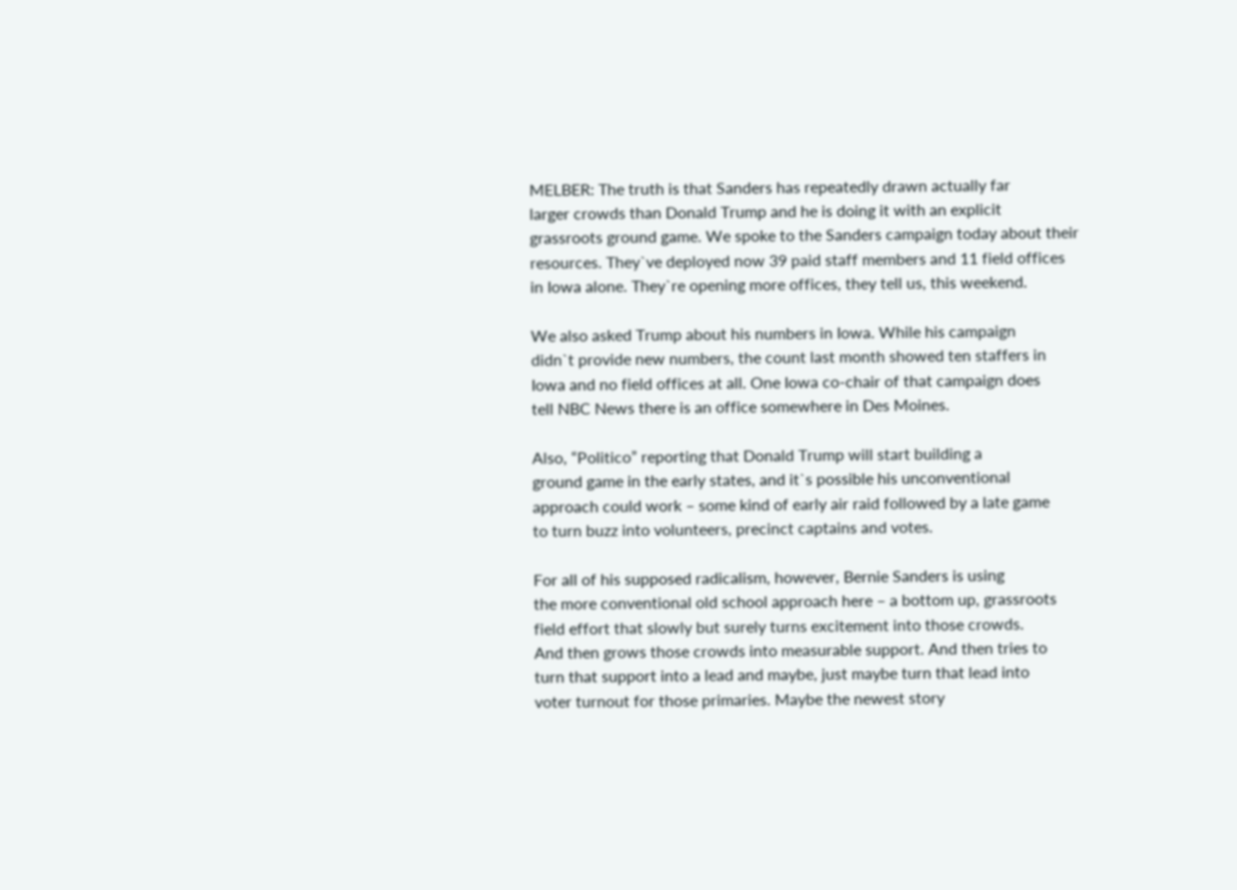MELBER: The truth is that Sanders has repeatedly drawn actually far
larger crowds than Donald Trump and he is doing it with an explicit
grassroots ground game. We spoke to the Sanders campaign today about their
resources. They`ve deployed now 39 paid staff members and 11 field offices
in Iowa alone. They`re opening more offices, they tell us, this weekend.

We also asked Trump about his numbers in Iowa. While his campaign
didn`t provide new numbers, the count last month showed ten staffers in
Iowa and no field offices at all. One Iowa co-chair of that campaign does
tell NBC News there is an office somewhere in Des Moines.

Also, “Politico” reporting that Donald Trump will start building a
ground game in the early states, and it`s possible his unconventional
approach could work – some kind of early air raid followed by a late game
to turn buzz into volunteers, precinct captains and votes.

For all of his supposed radicalism, however, Bernie Sanders is using
the more conventional old school approach here – a bottom up, grassroots
field effort that slowly but surely turns excitement into those crowds.
And then grows those crowds into measurable support. And then tries to
turn that support into a lead and maybe, just maybe turn that lead into
voter turnout for those primaries. Maybe the newest story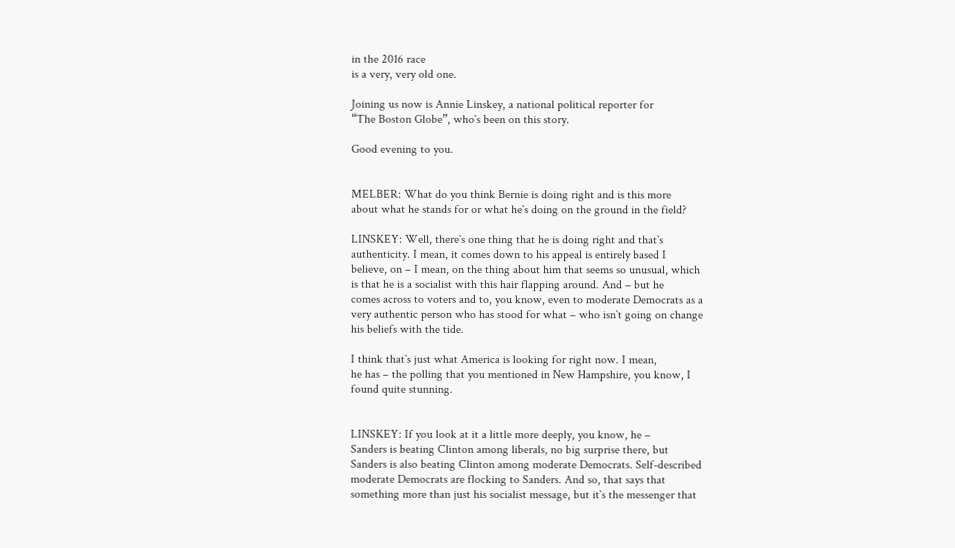in the 2016 race
is a very, very old one.

Joining us now is Annie Linskey, a national political reporter for
“The Boston Globe”, who`s been on this story.

Good evening to you.


MELBER: What do you think Bernie is doing right and is this more
about what he stands for or what he`s doing on the ground in the field?

LINSKEY: Well, there`s one thing that he is doing right and that`s
authenticity. I mean, it comes down to his appeal is entirely based I
believe, on – I mean, on the thing about him that seems so unusual, which
is that he is a socialist with this hair flapping around. And – but he
comes across to voters and to, you know, even to moderate Democrats as a
very authentic person who has stood for what – who isn`t going on change
his beliefs with the tide.

I think that`s just what America is looking for right now. I mean,
he has – the polling that you mentioned in New Hampshire, you know, I
found quite stunning.


LINSKEY: If you look at it a little more deeply, you know, he –
Sanders is beating Clinton among liberals, no big surprise there, but
Sanders is also beating Clinton among moderate Democrats. Self-described
moderate Democrats are flocking to Sanders. And so, that says that
something more than just his socialist message, but it`s the messenger that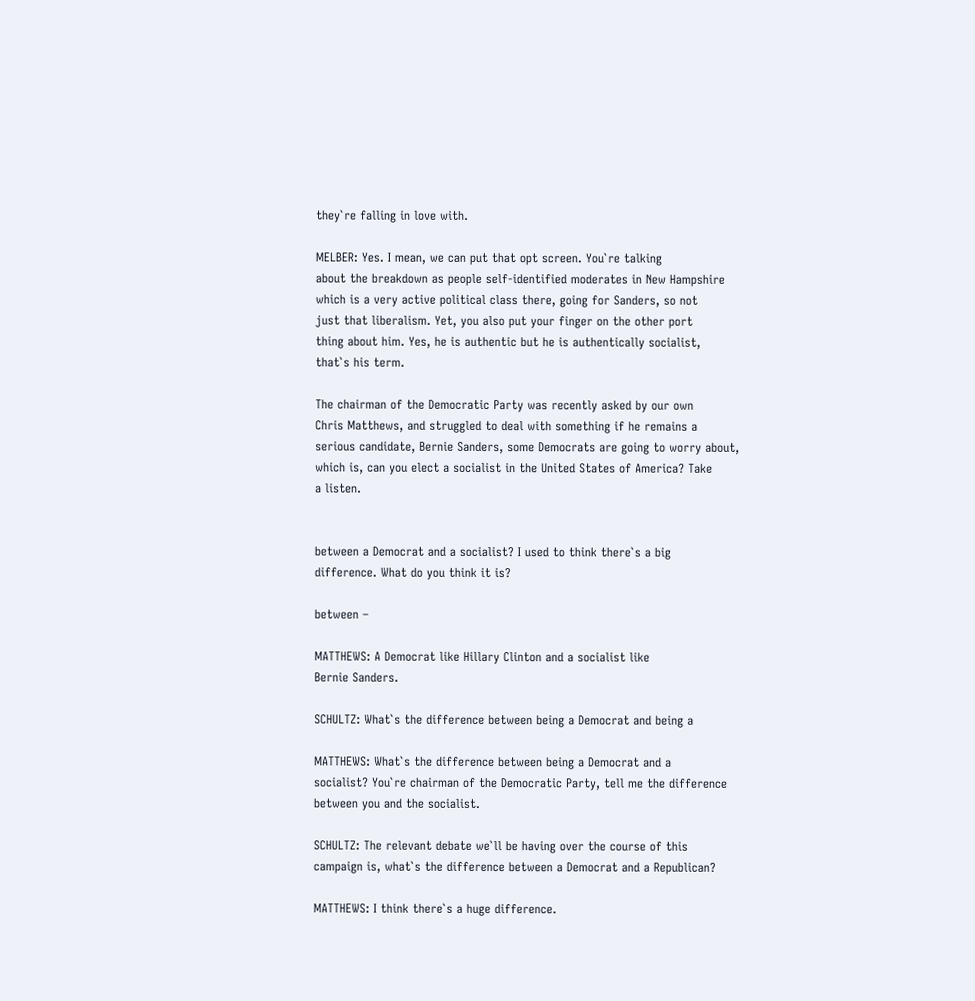they`re falling in love with.

MELBER: Yes. I mean, we can put that opt screen. You`re talking
about the breakdown as people self-identified moderates in New Hampshire
which is a very active political class there, going for Sanders, so not
just that liberalism. Yet, you also put your finger on the other port
thing about him. Yes, he is authentic but he is authentically socialist,
that`s his term.

The chairman of the Democratic Party was recently asked by our own
Chris Matthews, and struggled to deal with something if he remains a
serious candidate, Bernie Sanders, some Democrats are going to worry about,
which is, can you elect a socialist in the United States of America? Take
a listen.


between a Democrat and a socialist? I used to think there`s a big
difference. What do you think it is?

between –

MATTHEWS: A Democrat like Hillary Clinton and a socialist like
Bernie Sanders.

SCHULTZ: What`s the difference between being a Democrat and being a

MATTHEWS: What`s the difference between being a Democrat and a
socialist? You`re chairman of the Democratic Party, tell me the difference
between you and the socialist.

SCHULTZ: The relevant debate we`ll be having over the course of this
campaign is, what`s the difference between a Democrat and a Republican?

MATTHEWS: I think there`s a huge difference.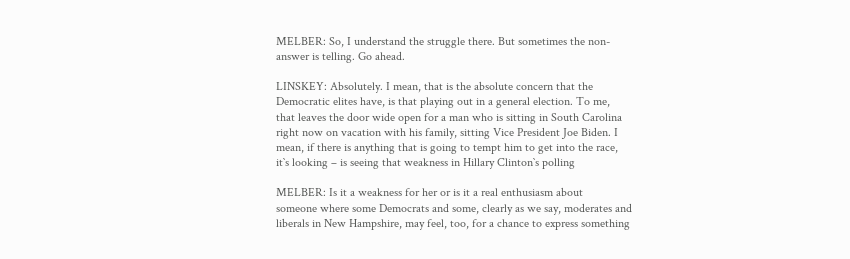MELBER: So, I understand the struggle there. But sometimes the non-
answer is telling. Go ahead.

LINSKEY: Absolutely. I mean, that is the absolute concern that the
Democratic elites have, is that playing out in a general election. To me,
that leaves the door wide open for a man who is sitting in South Carolina
right now on vacation with his family, sitting Vice President Joe Biden. I
mean, if there is anything that is going to tempt him to get into the race,
it`s looking – is seeing that weakness in Hillary Clinton`s polling

MELBER: Is it a weakness for her or is it a real enthusiasm about
someone where some Democrats and some, clearly as we say, moderates and
liberals in New Hampshire, may feel, too, for a chance to express something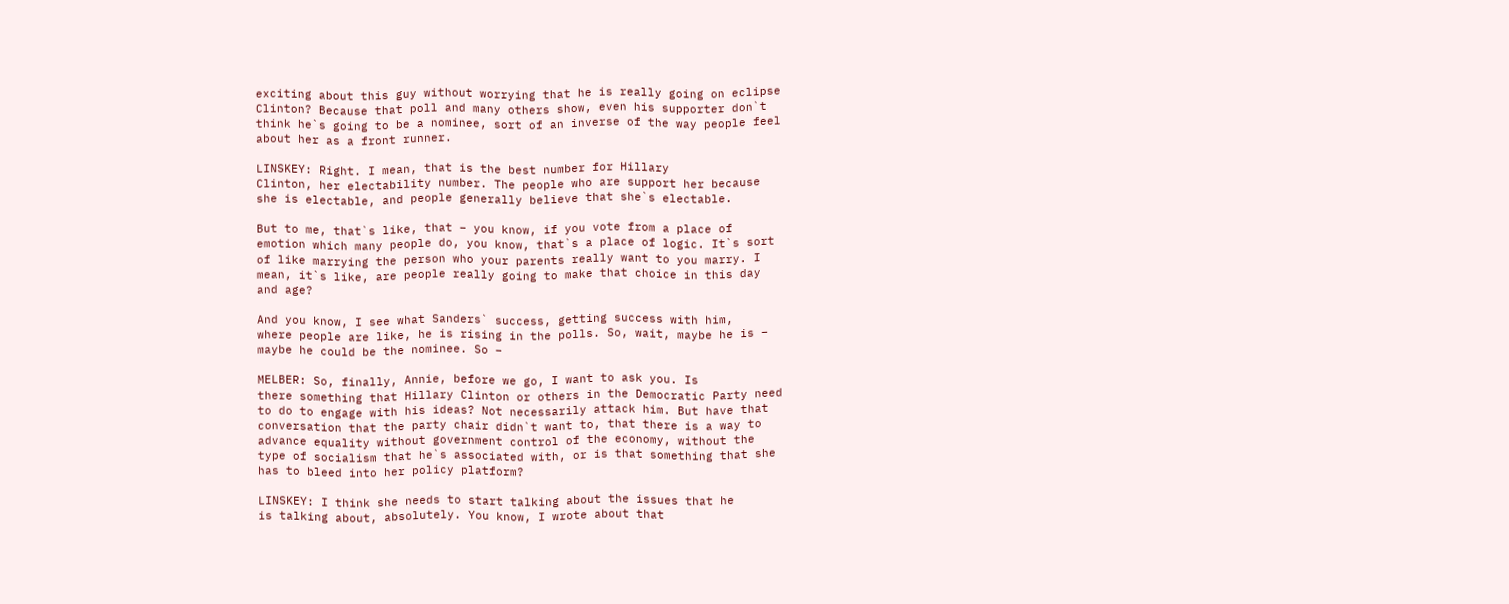exciting about this guy without worrying that he is really going on eclipse
Clinton? Because that poll and many others show, even his supporter don`t
think he`s going to be a nominee, sort of an inverse of the way people feel
about her as a front runner.

LINSKEY: Right. I mean, that is the best number for Hillary
Clinton, her electability number. The people who are support her because
she is electable, and people generally believe that she`s electable.

But to me, that`s like, that – you know, if you vote from a place of
emotion which many people do, you know, that`s a place of logic. It`s sort
of like marrying the person who your parents really want to you marry. I
mean, it`s like, are people really going to make that choice in this day
and age?

And you know, I see what Sanders` success, getting success with him,
where people are like, he is rising in the polls. So, wait, maybe he is –
maybe he could be the nominee. So –

MELBER: So, finally, Annie, before we go, I want to ask you. Is
there something that Hillary Clinton or others in the Democratic Party need
to do to engage with his ideas? Not necessarily attack him. But have that
conversation that the party chair didn`t want to, that there is a way to
advance equality without government control of the economy, without the
type of socialism that he`s associated with, or is that something that she
has to bleed into her policy platform?

LINSKEY: I think she needs to start talking about the issues that he
is talking about, absolutely. You know, I wrote about that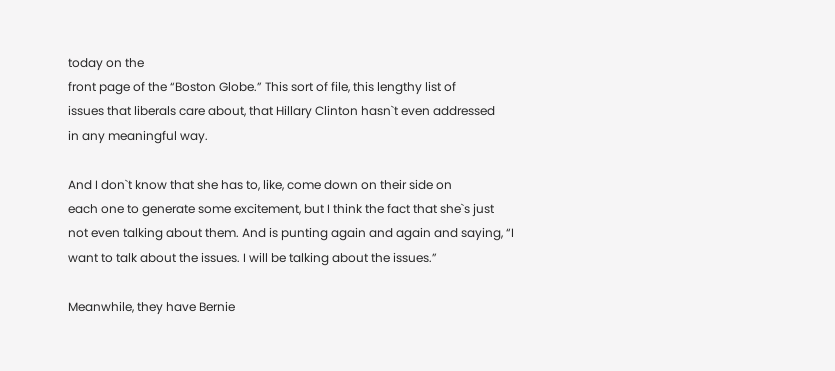today on the
front page of the “Boston Globe.” This sort of file, this lengthy list of
issues that liberals care about, that Hillary Clinton hasn`t even addressed
in any meaningful way.

And I don`t know that she has to, like, come down on their side on
each one to generate some excitement, but I think the fact that she`s just
not even talking about them. And is punting again and again and saying, “I
want to talk about the issues. I will be talking about the issues.”

Meanwhile, they have Bernie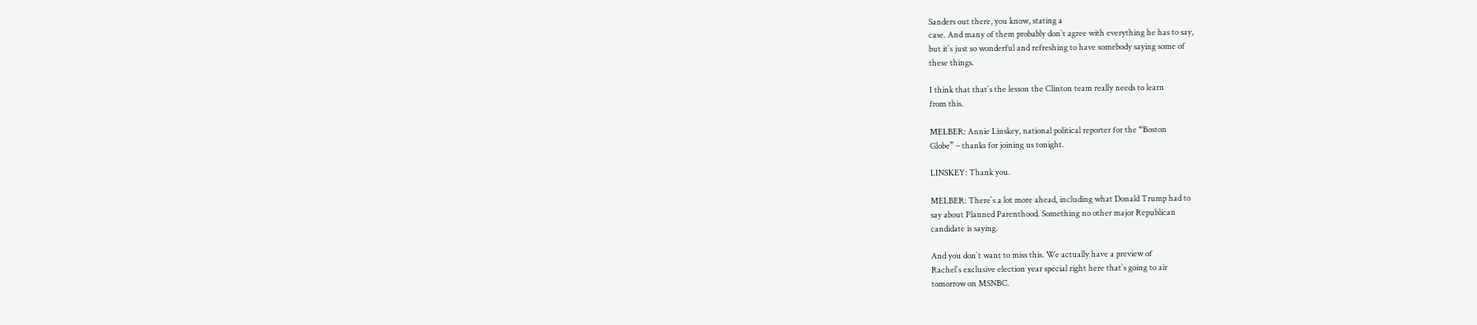Sanders out there, you know, stating a
case. And many of them probably don`t agree with everything he has to say,
but it`s just so wonderful and refreshing to have somebody saying some of
these things.

I think that that`s the lesson the Clinton team really needs to learn
from this.

MELBER: Annie Linskey, national political reporter for the “Boston
Globe” – thanks for joining us tonight.

LINSKEY: Thank you.

MELBER: There`s a lot more ahead, including what Donald Trump had to
say about Planned Parenthood. Something no other major Republican
candidate is saying.

And you don`t want to miss this. We actually have a preview of
Rachel`s exclusive election year special right here that`s going to air
tomorrow on MSNBC.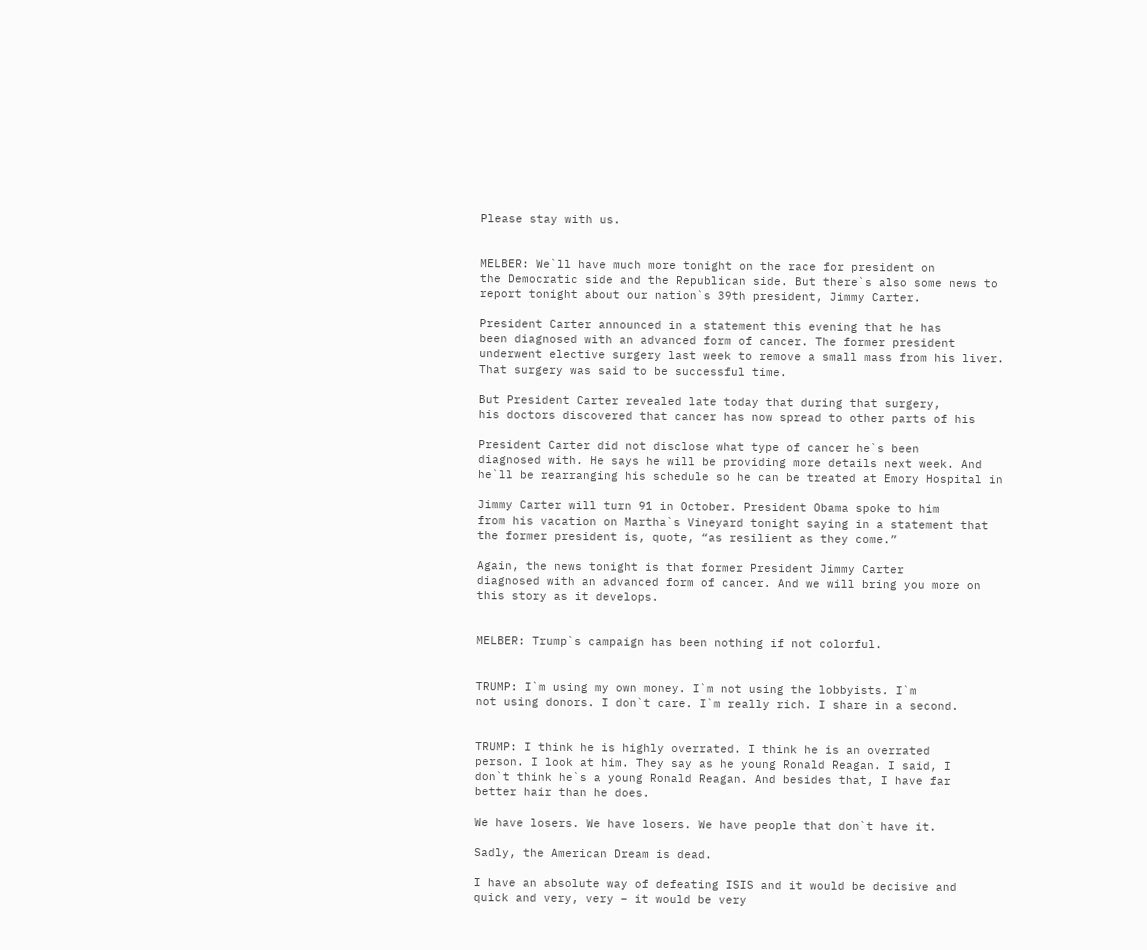Please stay with us.


MELBER: We`ll have much more tonight on the race for president on
the Democratic side and the Republican side. But there`s also some news to
report tonight about our nation`s 39th president, Jimmy Carter.

President Carter announced in a statement this evening that he has
been diagnosed with an advanced form of cancer. The former president
underwent elective surgery last week to remove a small mass from his liver.
That surgery was said to be successful time.

But President Carter revealed late today that during that surgery,
his doctors discovered that cancer has now spread to other parts of his

President Carter did not disclose what type of cancer he`s been
diagnosed with. He says he will be providing more details next week. And
he`ll be rearranging his schedule so he can be treated at Emory Hospital in

Jimmy Carter will turn 91 in October. President Obama spoke to him
from his vacation on Martha`s Vineyard tonight saying in a statement that
the former president is, quote, “as resilient as they come.”

Again, the news tonight is that former President Jimmy Carter
diagnosed with an advanced form of cancer. And we will bring you more on
this story as it develops.


MELBER: Trump`s campaign has been nothing if not colorful.


TRUMP: I`m using my own money. I`m not using the lobbyists. I`m
not using donors. I don`t care. I`m really rich. I share in a second.


TRUMP: I think he is highly overrated. I think he is an overrated
person. I look at him. They say as he young Ronald Reagan. I said, I
don`t think he`s a young Ronald Reagan. And besides that, I have far
better hair than he does.

We have losers. We have losers. We have people that don`t have it.

Sadly, the American Dream is dead.

I have an absolute way of defeating ISIS and it would be decisive and
quick and very, very – it would be very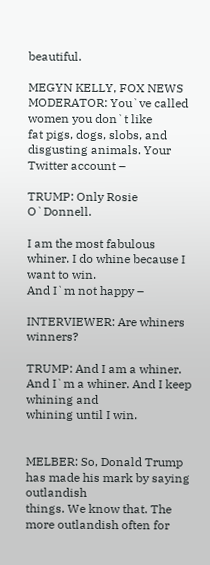beautiful.

MEGYN KELLY, FOX NEWS MODERATOR: You`ve called women you don`t like
fat pigs, dogs, slobs, and disgusting animals. Your Twitter account –

TRUMP: Only Rosie O`Donnell.

I am the most fabulous whiner. I do whine because I want to win.
And I`m not happy –

INTERVIEWER: Are whiners winners?

TRUMP: And I am a whiner. And I`m a whiner. And I keep whining and
whining until I win.


MELBER: So, Donald Trump has made his mark by saying outlandish
things. We know that. The more outlandish often for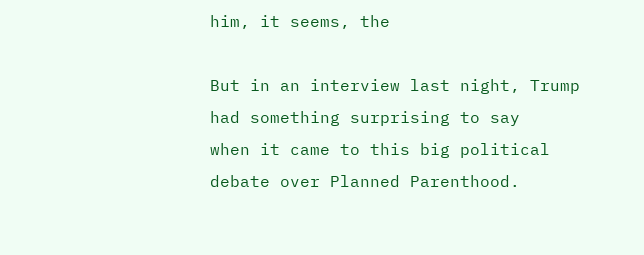him, it seems, the

But in an interview last night, Trump had something surprising to say
when it came to this big political debate over Planned Parenthood.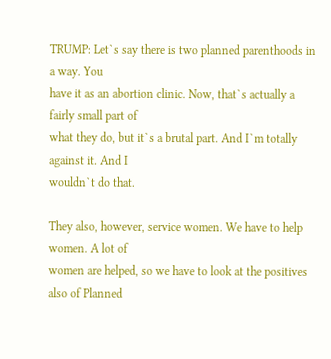TRUMP: Let`s say there is two planned parenthoods in a way. You
have it as an abortion clinic. Now, that`s actually a fairly small part of
what they do, but it`s a brutal part. And I`m totally against it. And I
wouldn`t do that.

They also, however, service women. We have to help women. A lot of
women are helped, so we have to look at the positives also of Planned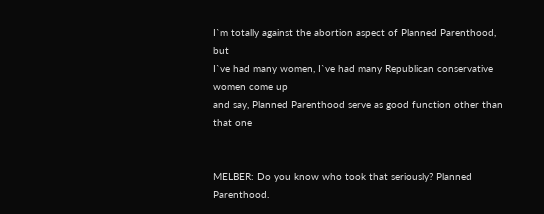I`m totally against the abortion aspect of Planned Parenthood, but
I`ve had many women, I`ve had many Republican conservative women come up
and say, Planned Parenthood serve as good function other than that one


MELBER: Do you know who took that seriously? Planned Parenthood.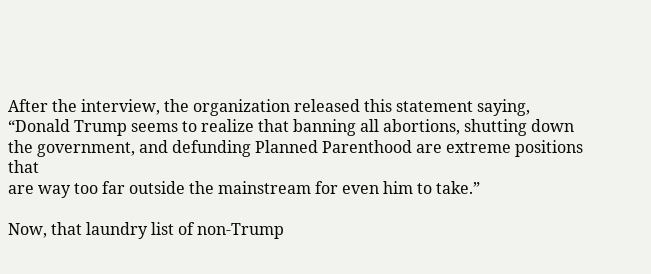After the interview, the organization released this statement saying,
“Donald Trump seems to realize that banning all abortions, shutting down
the government, and defunding Planned Parenthood are extreme positions that
are way too far outside the mainstream for even him to take.”

Now, that laundry list of non-Trump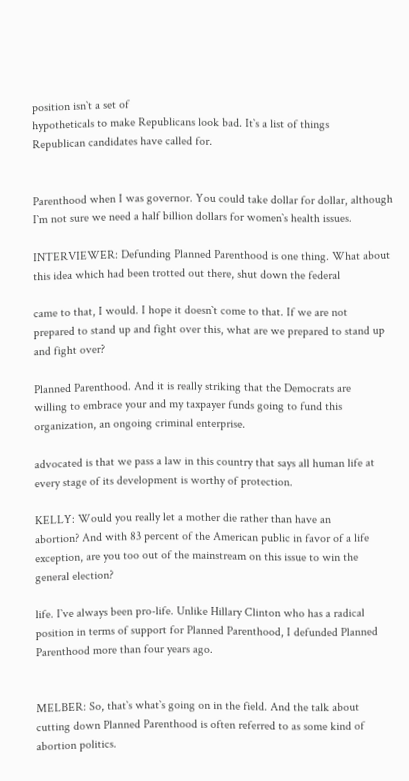position isn`t a set of
hypotheticals to make Republicans look bad. It`s a list of things
Republican candidates have called for.


Parenthood when I was governor. You could take dollar for dollar, although
I`m not sure we need a half billion dollars for women`s health issues.

INTERVIEWER: Defunding Planned Parenthood is one thing. What about
this idea which had been trotted out there, shut down the federal

came to that, I would. I hope it doesn`t come to that. If we are not
prepared to stand up and fight over this, what are we prepared to stand up
and fight over?

Planned Parenthood. And it is really striking that the Democrats are
willing to embrace your and my taxpayer funds going to fund this
organization, an ongoing criminal enterprise.

advocated is that we pass a law in this country that says all human life at
every stage of its development is worthy of protection.

KELLY: Would you really let a mother die rather than have an
abortion? And with 83 percent of the American public in favor of a life
exception, are you too out of the mainstream on this issue to win the
general election?

life. I`ve always been pro-life. Unlike Hillary Clinton who has a radical
position in terms of support for Planned Parenthood, I defunded Planned
Parenthood more than four years ago.


MELBER: So, that`s what`s going on in the field. And the talk about
cutting down Planned Parenthood is often referred to as some kind of
abortion politics.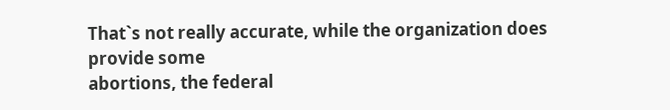That`s not really accurate, while the organization does provide some
abortions, the federal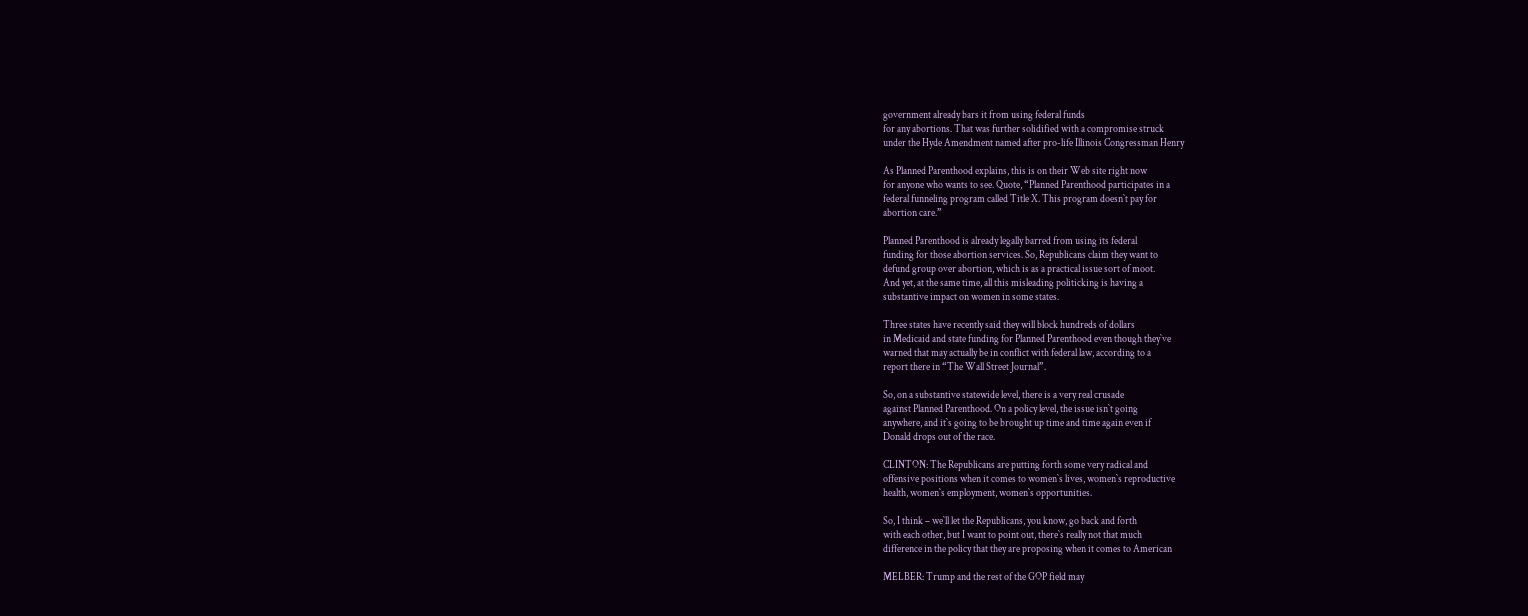government already bars it from using federal funds
for any abortions. That was further solidified with a compromise struck
under the Hyde Amendment named after pro-life Illinois Congressman Henry

As Planned Parenthood explains, this is on their Web site right now
for anyone who wants to see. Quote, “Planned Parenthood participates in a
federal funneling program called Title X. This program doesn`t pay for
abortion care.”

Planned Parenthood is already legally barred from using its federal
funding for those abortion services. So, Republicans claim they want to
defund group over abortion, which is as a practical issue sort of moot.
And yet, at the same time, all this misleading politicking is having a
substantive impact on women in some states.

Three states have recently said they will block hundreds of dollars
in Medicaid and state funding for Planned Parenthood even though they`ve
warned that may actually be in conflict with federal law, according to a
report there in “The Wall Street Journal”.

So, on a substantive statewide level, there is a very real crusade
against Planned Parenthood. On a policy level, the issue isn`t going
anywhere, and it`s going to be brought up time and time again even if
Donald drops out of the race.

CLINTON: The Republicans are putting forth some very radical and
offensive positions when it comes to women`s lives, women`s reproductive
health, women`s employment, women`s opportunities.

So, I think – we`ll let the Republicans, you know, go back and forth
with each other, but I want to point out, there`s really not that much
difference in the policy that they are proposing when it comes to American

MELBER: Trump and the rest of the GOP field may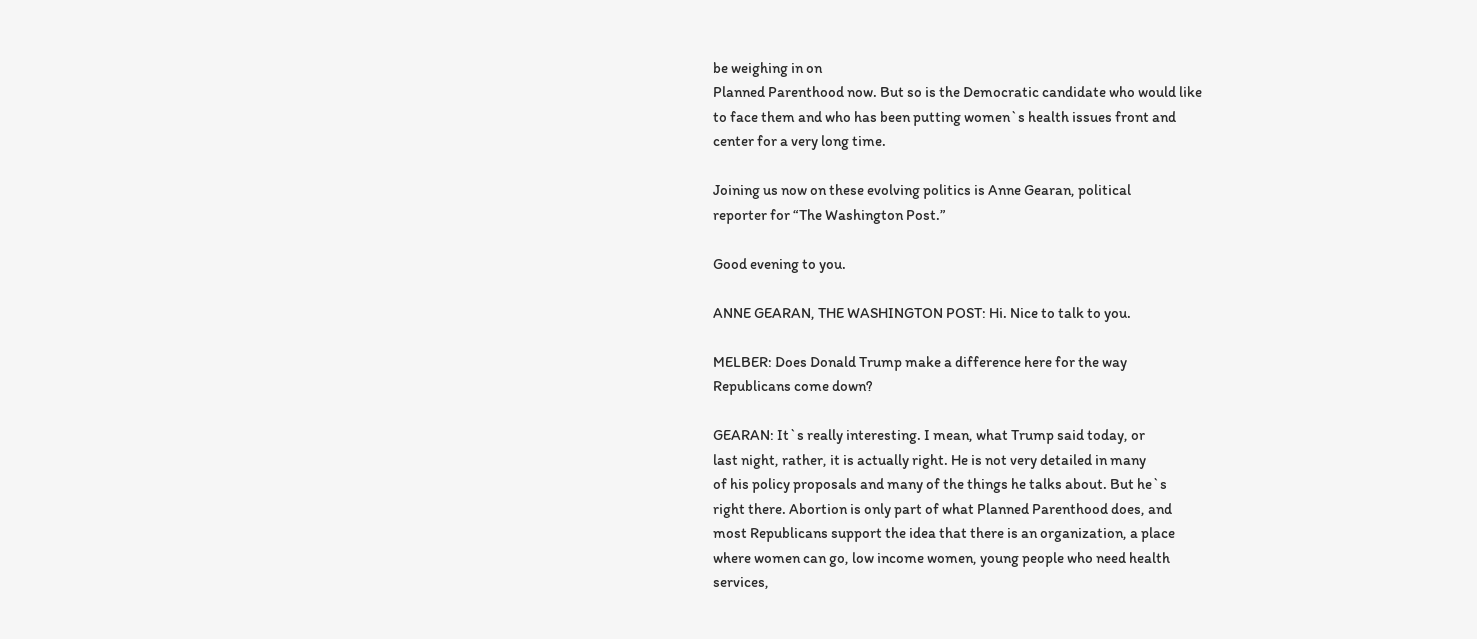be weighing in on
Planned Parenthood now. But so is the Democratic candidate who would like
to face them and who has been putting women`s health issues front and
center for a very long time.

Joining us now on these evolving politics is Anne Gearan, political
reporter for “The Washington Post.”

Good evening to you.

ANNE GEARAN, THE WASHINGTON POST: Hi. Nice to talk to you.

MELBER: Does Donald Trump make a difference here for the way
Republicans come down?

GEARAN: It`s really interesting. I mean, what Trump said today, or
last night, rather, it is actually right. He is not very detailed in many
of his policy proposals and many of the things he talks about. But he`s
right there. Abortion is only part of what Planned Parenthood does, and
most Republicans support the idea that there is an organization, a place
where women can go, low income women, young people who need health
services,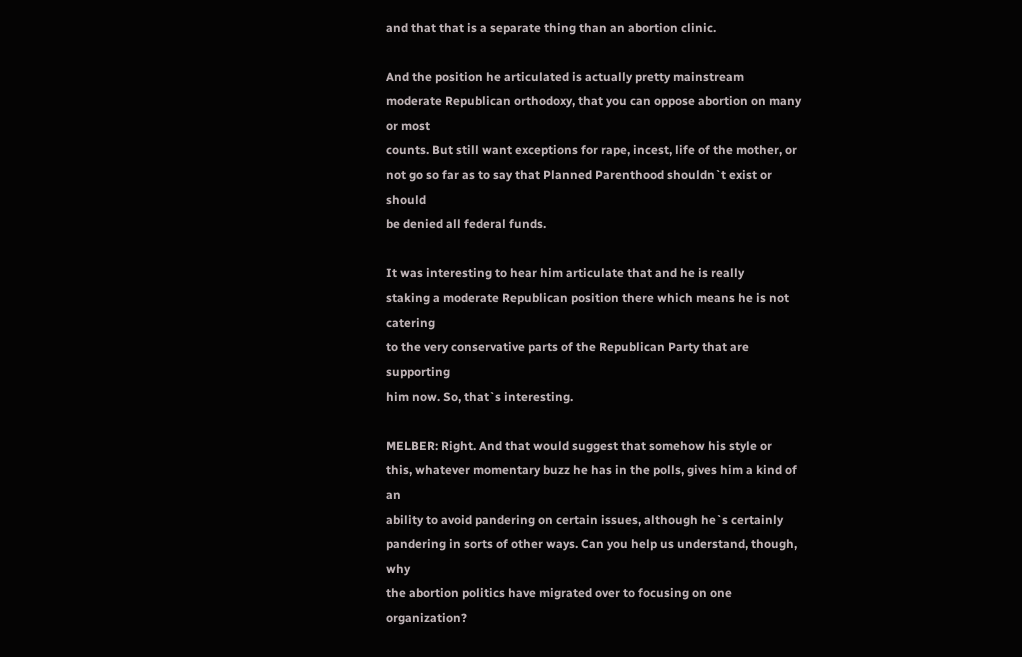and that that is a separate thing than an abortion clinic.

And the position he articulated is actually pretty mainstream
moderate Republican orthodoxy, that you can oppose abortion on many or most
counts. But still want exceptions for rape, incest, life of the mother, or
not go so far as to say that Planned Parenthood shouldn`t exist or should
be denied all federal funds.

It was interesting to hear him articulate that and he is really
staking a moderate Republican position there which means he is not catering
to the very conservative parts of the Republican Party that are supporting
him now. So, that`s interesting.

MELBER: Right. And that would suggest that somehow his style or
this, whatever momentary buzz he has in the polls, gives him a kind of an
ability to avoid pandering on certain issues, although he`s certainly
pandering in sorts of other ways. Can you help us understand, though, why
the abortion politics have migrated over to focusing on one organization?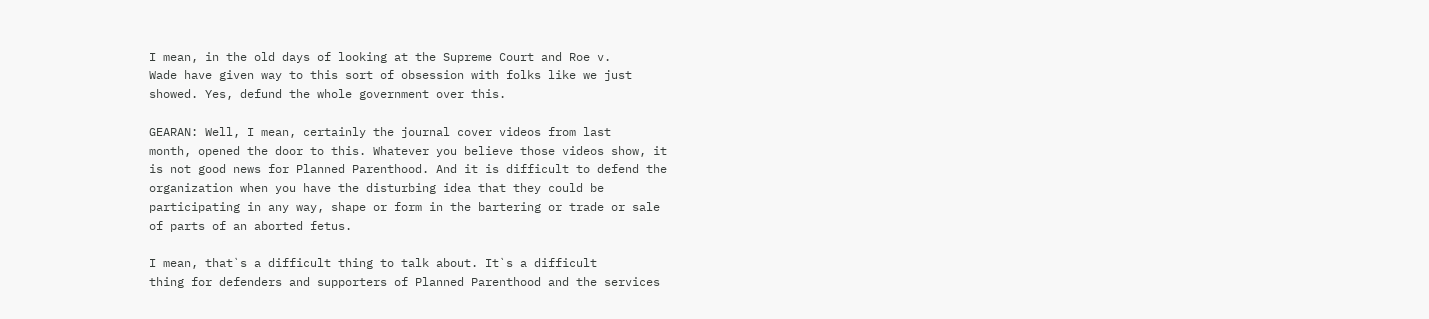I mean, in the old days of looking at the Supreme Court and Roe v.
Wade have given way to this sort of obsession with folks like we just
showed. Yes, defund the whole government over this.

GEARAN: Well, I mean, certainly the journal cover videos from last
month, opened the door to this. Whatever you believe those videos show, it
is not good news for Planned Parenthood. And it is difficult to defend the
organization when you have the disturbing idea that they could be
participating in any way, shape or form in the bartering or trade or sale
of parts of an aborted fetus.

I mean, that`s a difficult thing to talk about. It`s a difficult
thing for defenders and supporters of Planned Parenthood and the services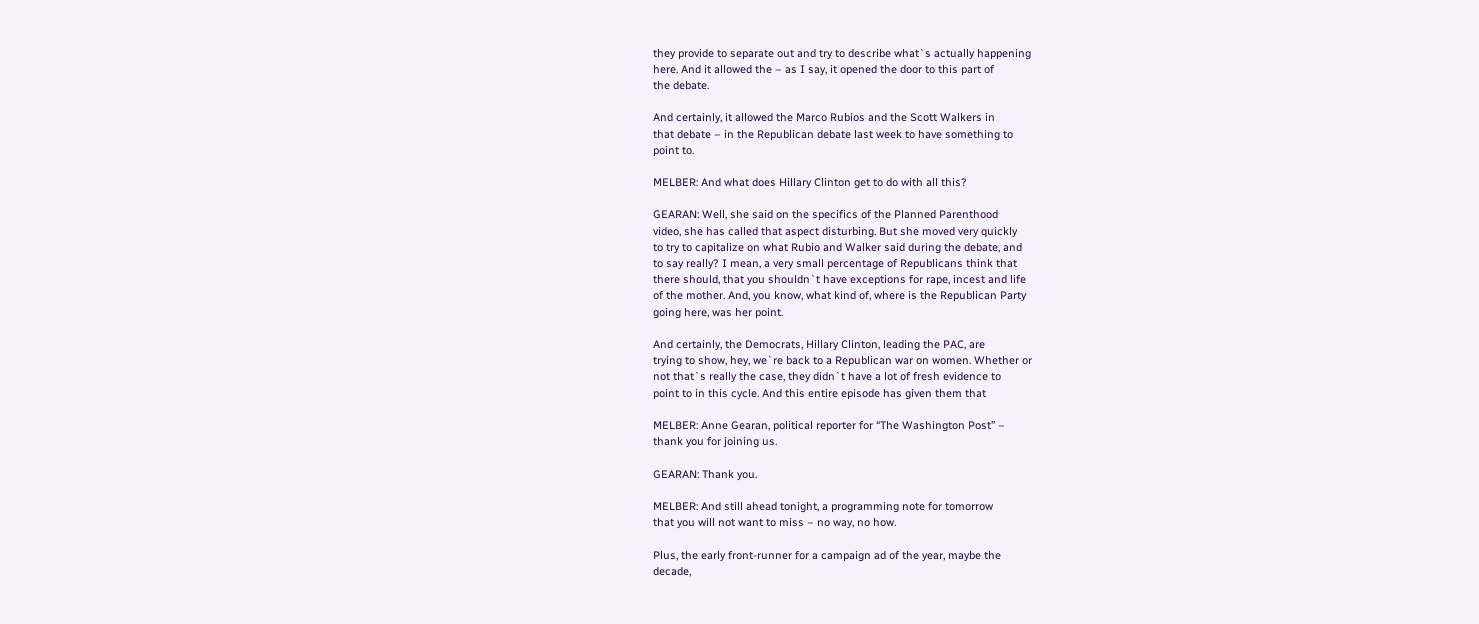they provide to separate out and try to describe what`s actually happening
here. And it allowed the – as I say, it opened the door to this part of
the debate.

And certainly, it allowed the Marco Rubios and the Scott Walkers in
that debate – in the Republican debate last week to have something to
point to.

MELBER: And what does Hillary Clinton get to do with all this?

GEARAN: Well, she said on the specifics of the Planned Parenthood
video, she has called that aspect disturbing. But she moved very quickly
to try to capitalize on what Rubio and Walker said during the debate, and
to say really? I mean, a very small percentage of Republicans think that
there should, that you shouldn`t have exceptions for rape, incest and life
of the mother. And, you know, what kind of, where is the Republican Party
going here, was her point.

And certainly, the Democrats, Hillary Clinton, leading the PAC, are
trying to show, hey, we`re back to a Republican war on women. Whether or
not that`s really the case, they didn`t have a lot of fresh evidence to
point to in this cycle. And this entire episode has given them that

MELBER: Anne Gearan, political reporter for “The Washington Post” –
thank you for joining us.

GEARAN: Thank you.

MELBER: And still ahead tonight, a programming note for tomorrow
that you will not want to miss – no way, no how.

Plus, the early front-runner for a campaign ad of the year, maybe the
decade,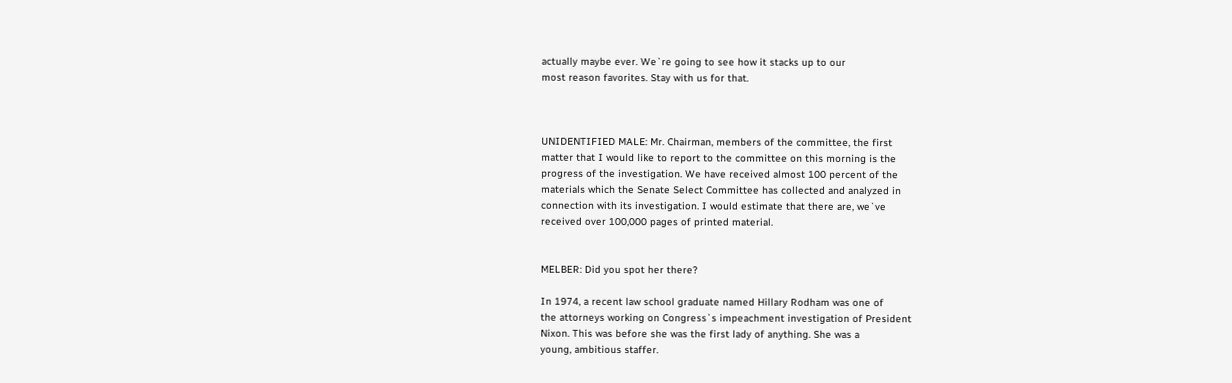actually maybe ever. We`re going to see how it stacks up to our
most reason favorites. Stay with us for that.



UNIDENTIFIED MALE: Mr. Chairman, members of the committee, the first
matter that I would like to report to the committee on this morning is the
progress of the investigation. We have received almost 100 percent of the
materials which the Senate Select Committee has collected and analyzed in
connection with its investigation. I would estimate that there are, we`ve
received over 100,000 pages of printed material.


MELBER: Did you spot her there?

In 1974, a recent law school graduate named Hillary Rodham was one of
the attorneys working on Congress`s impeachment investigation of President
Nixon. This was before she was the first lady of anything. She was a
young, ambitious staffer.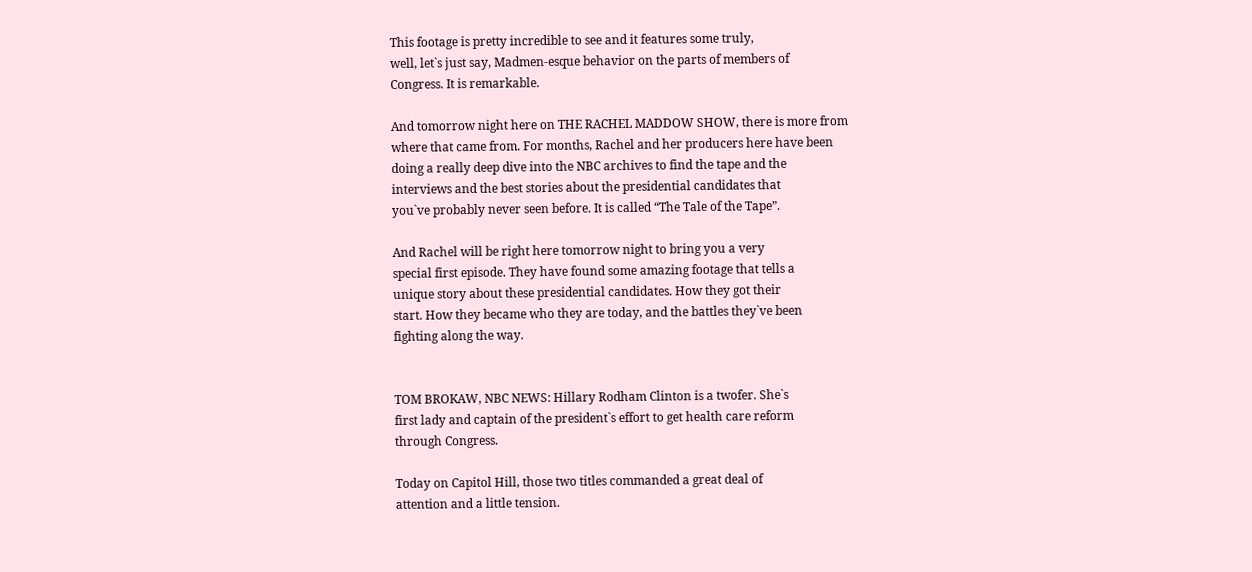This footage is pretty incredible to see and it features some truly,
well, let`s just say, Madmen-esque behavior on the parts of members of
Congress. It is remarkable.

And tomorrow night here on THE RACHEL MADDOW SHOW, there is more from
where that came from. For months, Rachel and her producers here have been
doing a really deep dive into the NBC archives to find the tape and the
interviews and the best stories about the presidential candidates that
you`ve probably never seen before. It is called “The Tale of the Tape”.

And Rachel will be right here tomorrow night to bring you a very
special first episode. They have found some amazing footage that tells a
unique story about these presidential candidates. How they got their
start. How they became who they are today, and the battles they`ve been
fighting along the way.


TOM BROKAW, NBC NEWS: Hillary Rodham Clinton is a twofer. She`s
first lady and captain of the president`s effort to get health care reform
through Congress.

Today on Capitol Hill, those two titles commanded a great deal of
attention and a little tension.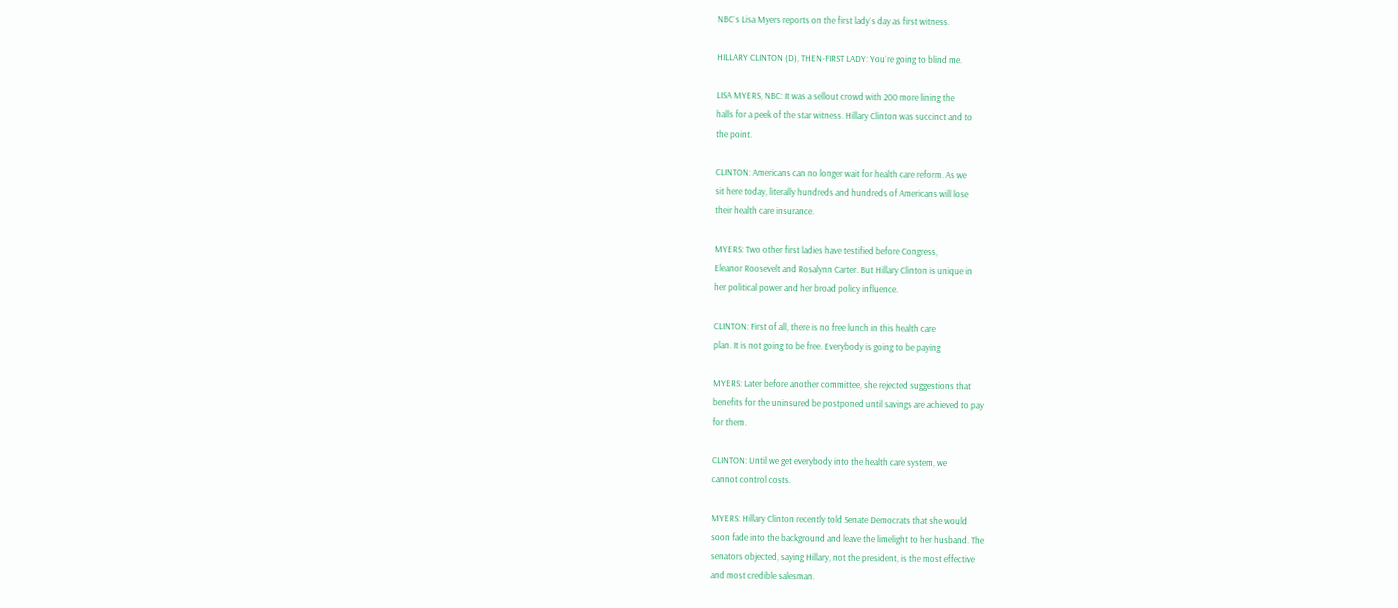NBC`s Lisa Myers reports on the first lady`s day as first witness.

HILLARY CLINTON (D), THEN-FIRST LADY: You`re going to blind me.

LISA MYERS, NBC: It was a sellout crowd with 200 more lining the
halls for a peek of the star witness. Hillary Clinton was succinct and to
the point.

CLINTON: Americans can no longer wait for health care reform. As we
sit here today, literally hundreds and hundreds of Americans will lose
their health care insurance.

MYERS: Two other first ladies have testified before Congress,
Eleanor Roosevelt and Rosalynn Carter. But Hillary Clinton is unique in
her political power and her broad policy influence.

CLINTON: First of all, there is no free lunch in this health care
plan. It is not going to be free. Everybody is going to be paying

MYERS: Later before another committee, she rejected suggestions that
benefits for the uninsured be postponed until savings are achieved to pay
for them.

CLINTON: Until we get everybody into the health care system, we
cannot control costs.

MYERS: Hillary Clinton recently told Senate Democrats that she would
soon fade into the background and leave the limelight to her husband. The
senators objected, saying Hillary, not the president, is the most effective
and most credible salesman.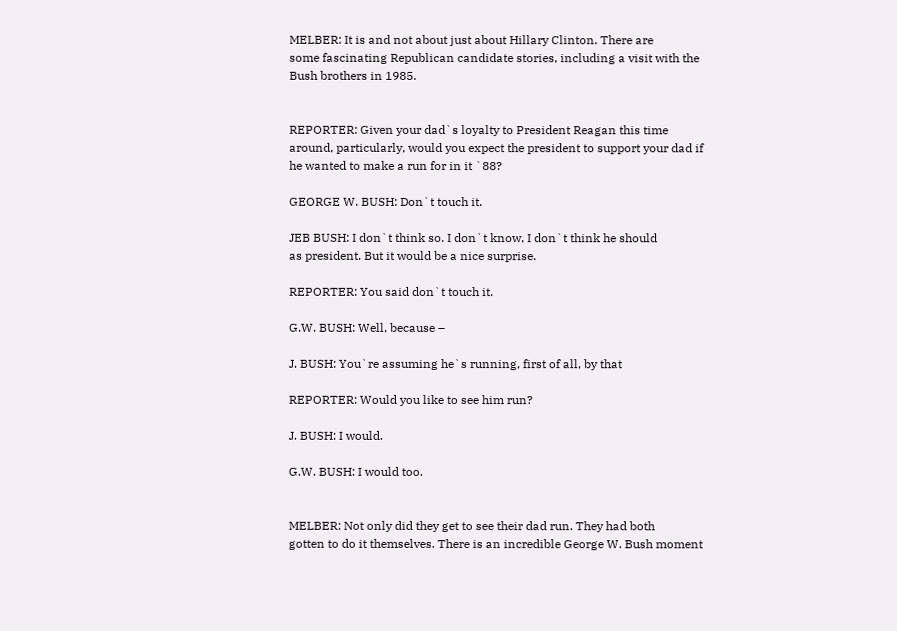MELBER: It is and not about just about Hillary Clinton. There are
some fascinating Republican candidate stories, including a visit with the
Bush brothers in 1985.


REPORTER: Given your dad`s loyalty to President Reagan this time
around, particularly, would you expect the president to support your dad if
he wanted to make a run for in it `88?

GEORGE W. BUSH: Don`t touch it.

JEB BUSH: I don`t think so. I don`t know, I don`t think he should
as president. But it would be a nice surprise.

REPORTER: You said don`t touch it.

G.W. BUSH: Well, because –

J. BUSH: You`re assuming he`s running, first of all, by that

REPORTER: Would you like to see him run?

J. BUSH: I would.

G.W. BUSH: I would too.


MELBER: Not only did they get to see their dad run. They had both
gotten to do it themselves. There is an incredible George W. Bush moment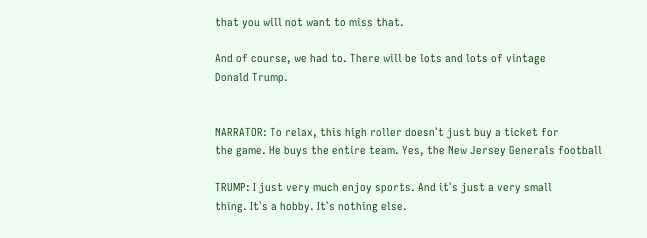that you will not want to miss that.

And of course, we had to. There will be lots and lots of vintage
Donald Trump.


NARRATOR: To relax, this high roller doesn`t just buy a ticket for
the game. He buys the entire team. Yes, the New Jersey Generals football

TRUMP: I just very much enjoy sports. And it`s just a very small
thing. It`s a hobby. It`s nothing else.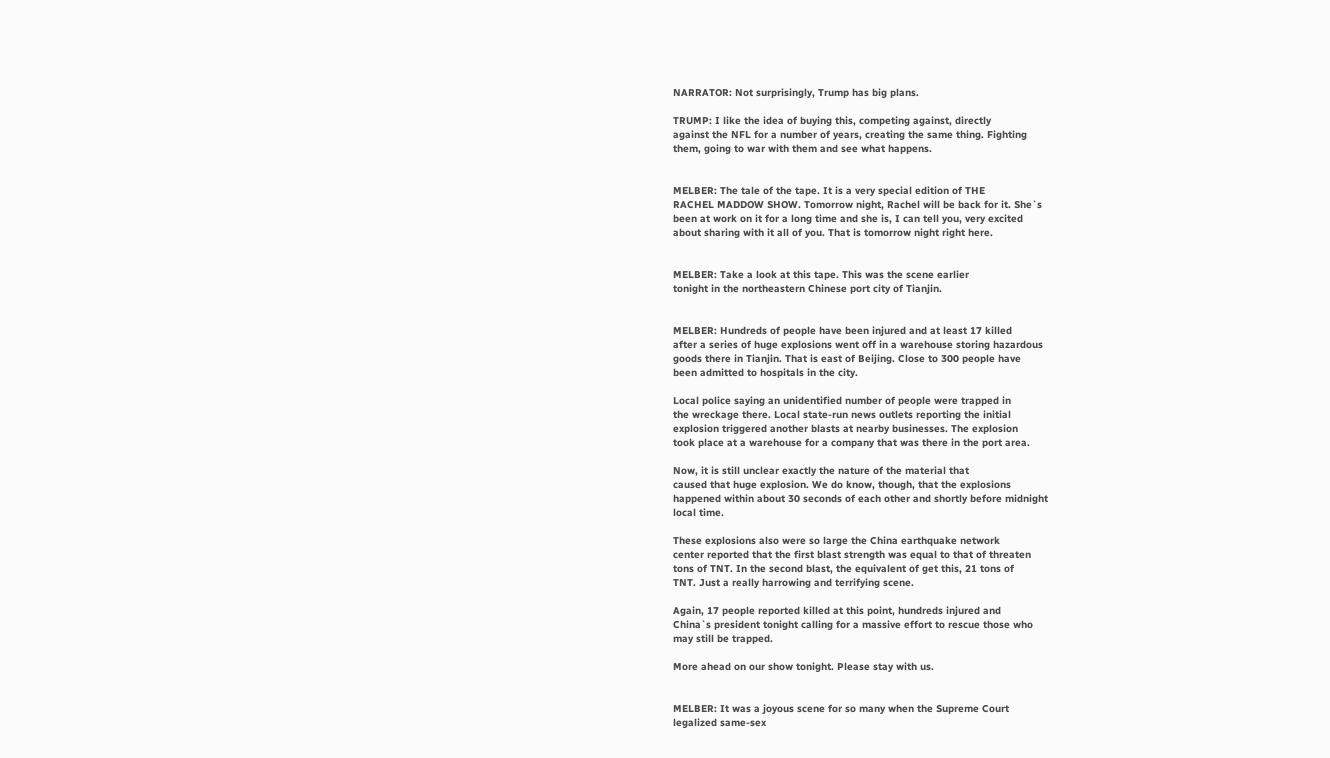NARRATOR: Not surprisingly, Trump has big plans.

TRUMP: I like the idea of buying this, competing against, directly
against the NFL for a number of years, creating the same thing. Fighting
them, going to war with them and see what happens.


MELBER: The tale of the tape. It is a very special edition of THE
RACHEL MADDOW SHOW. Tomorrow night, Rachel will be back for it. She`s
been at work on it for a long time and she is, I can tell you, very excited
about sharing with it all of you. That is tomorrow night right here.


MELBER: Take a look at this tape. This was the scene earlier
tonight in the northeastern Chinese port city of Tianjin.


MELBER: Hundreds of people have been injured and at least 17 killed
after a series of huge explosions went off in a warehouse storing hazardous
goods there in Tianjin. That is east of Beijing. Close to 300 people have
been admitted to hospitals in the city.

Local police saying an unidentified number of people were trapped in
the wreckage there. Local state-run news outlets reporting the initial
explosion triggered another blasts at nearby businesses. The explosion
took place at a warehouse for a company that was there in the port area.

Now, it is still unclear exactly the nature of the material that
caused that huge explosion. We do know, though, that the explosions
happened within about 30 seconds of each other and shortly before midnight
local time.

These explosions also were so large the China earthquake network
center reported that the first blast strength was equal to that of threaten
tons of TNT. In the second blast, the equivalent of get this, 21 tons of
TNT. Just a really harrowing and terrifying scene.

Again, 17 people reported killed at this point, hundreds injured and
China`s president tonight calling for a massive effort to rescue those who
may still be trapped.

More ahead on our show tonight. Please stay with us.


MELBER: It was a joyous scene for so many when the Supreme Court
legalized same-sex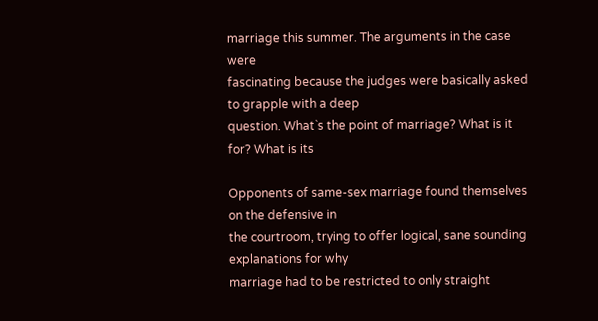marriage this summer. The arguments in the case were
fascinating because the judges were basically asked to grapple with a deep
question. What`s the point of marriage? What is it for? What is its

Opponents of same-sex marriage found themselves on the defensive in
the courtroom, trying to offer logical, sane sounding explanations for why
marriage had to be restricted to only straight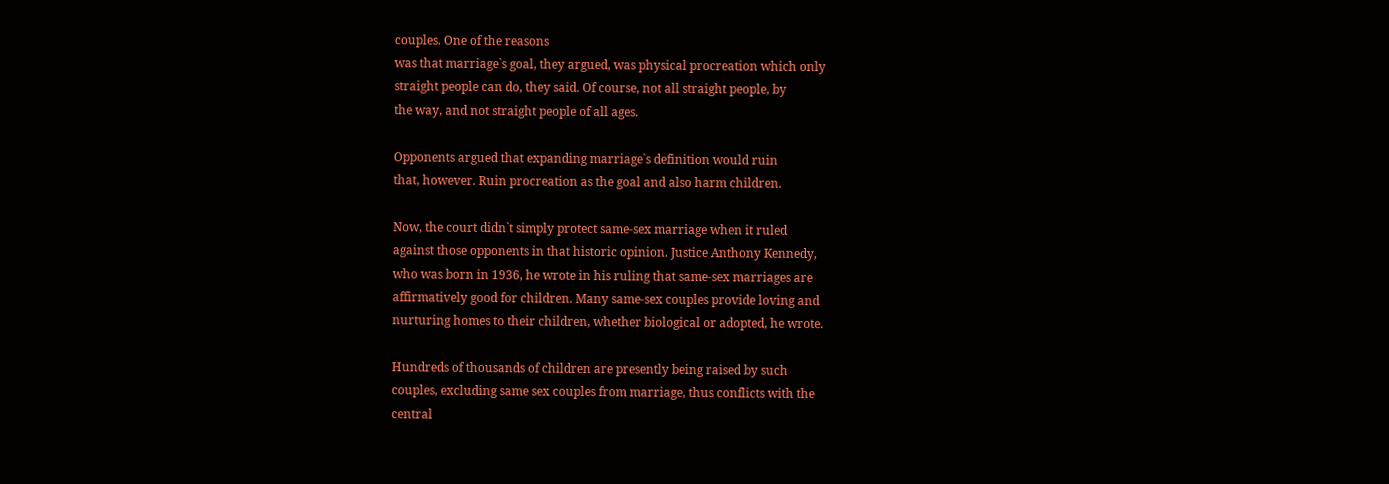couples. One of the reasons
was that marriage`s goal, they argued, was physical procreation which only
straight people can do, they said. Of course, not all straight people, by
the way, and not straight people of all ages.

Opponents argued that expanding marriage`s definition would ruin
that, however. Ruin procreation as the goal and also harm children.

Now, the court didn`t simply protect same-sex marriage when it ruled
against those opponents in that historic opinion. Justice Anthony Kennedy,
who was born in 1936, he wrote in his ruling that same-sex marriages are
affirmatively good for children. Many same-sex couples provide loving and
nurturing homes to their children, whether biological or adopted, he wrote.

Hundreds of thousands of children are presently being raised by such
couples, excluding same sex couples from marriage, thus conflicts with the
central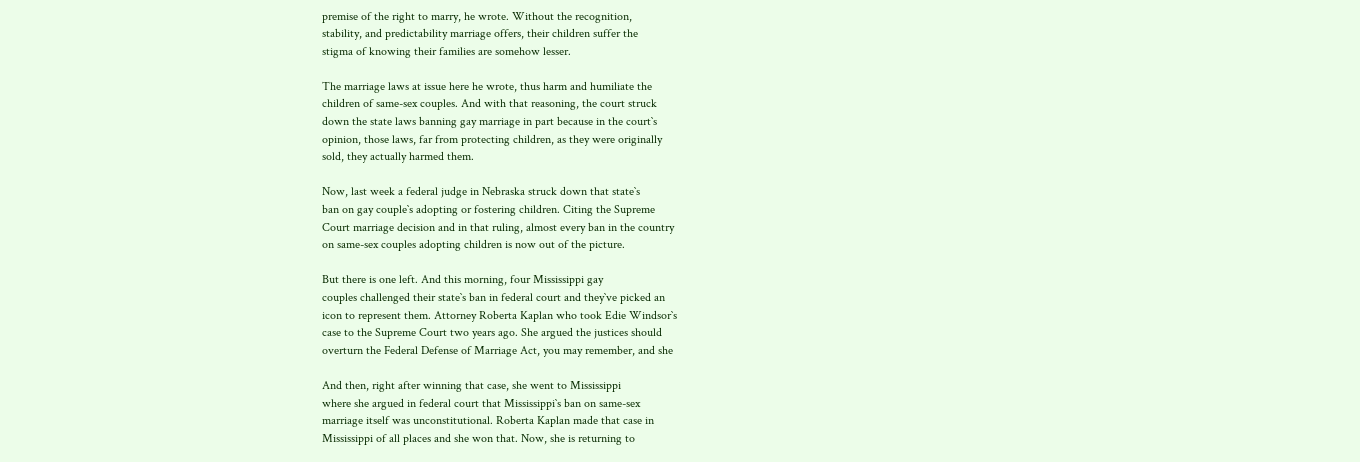premise of the right to marry, he wrote. Without the recognition,
stability, and predictability marriage offers, their children suffer the
stigma of knowing their families are somehow lesser.

The marriage laws at issue here he wrote, thus harm and humiliate the
children of same-sex couples. And with that reasoning, the court struck
down the state laws banning gay marriage in part because in the court`s
opinion, those laws, far from protecting children, as they were originally
sold, they actually harmed them.

Now, last week a federal judge in Nebraska struck down that state`s
ban on gay couple`s adopting or fostering children. Citing the Supreme
Court marriage decision and in that ruling, almost every ban in the country
on same-sex couples adopting children is now out of the picture.

But there is one left. And this morning, four Mississippi gay
couples challenged their state`s ban in federal court and they`ve picked an
icon to represent them. Attorney Roberta Kaplan who took Edie Windsor`s
case to the Supreme Court two years ago. She argued the justices should
overturn the Federal Defense of Marriage Act, you may remember, and she

And then, right after winning that case, she went to Mississippi
where she argued in federal court that Mississippi`s ban on same-sex
marriage itself was unconstitutional. Roberta Kaplan made that case in
Mississippi of all places and she won that. Now, she is returning to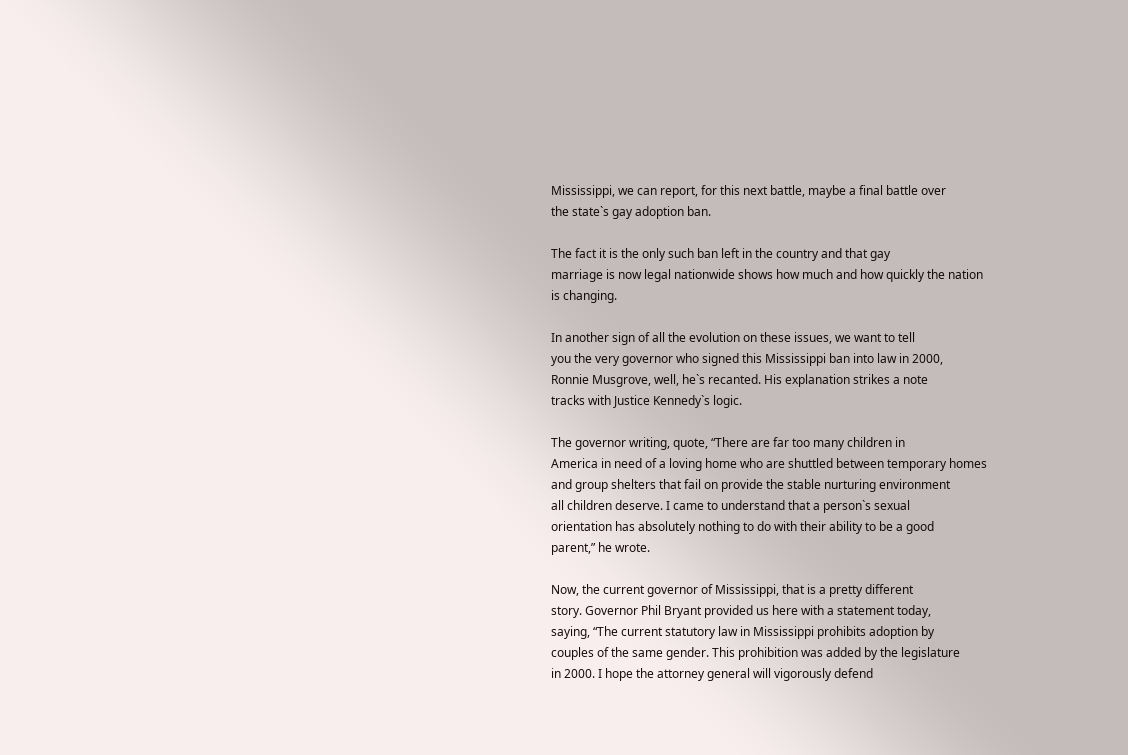Mississippi, we can report, for this next battle, maybe a final battle over
the state`s gay adoption ban.

The fact it is the only such ban left in the country and that gay
marriage is now legal nationwide shows how much and how quickly the nation
is changing.

In another sign of all the evolution on these issues, we want to tell
you the very governor who signed this Mississippi ban into law in 2000,
Ronnie Musgrove, well, he`s recanted. His explanation strikes a note
tracks with Justice Kennedy`s logic.

The governor writing, quote, “There are far too many children in
America in need of a loving home who are shuttled between temporary homes
and group shelters that fail on provide the stable nurturing environment
all children deserve. I came to understand that a person`s sexual
orientation has absolutely nothing to do with their ability to be a good
parent,” he wrote.

Now, the current governor of Mississippi, that is a pretty different
story. Governor Phil Bryant provided us here with a statement today,
saying, “The current statutory law in Mississippi prohibits adoption by
couples of the same gender. This prohibition was added by the legislature
in 2000. I hope the attorney general will vigorously defend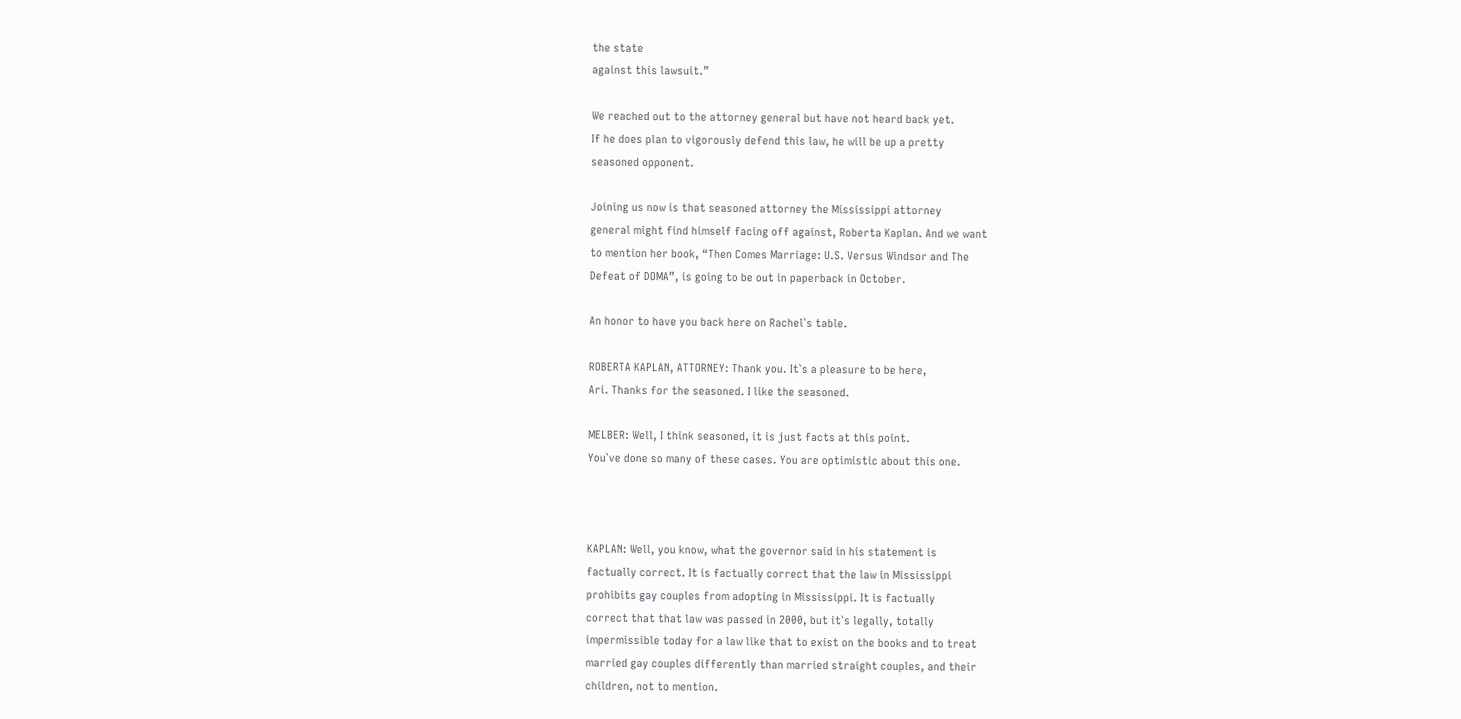the state
against this lawsuit.”

We reached out to the attorney general but have not heard back yet.
If he does plan to vigorously defend this law, he will be up a pretty
seasoned opponent.

Joining us now is that seasoned attorney the Mississippi attorney
general might find himself facing off against, Roberta Kaplan. And we want
to mention her book, “Then Comes Marriage: U.S. Versus Windsor and The
Defeat of DOMA”, is going to be out in paperback in October.

An honor to have you back here on Rachel`s table.

ROBERTA KAPLAN, ATTORNEY: Thank you. It`s a pleasure to be here,
Ari. Thanks for the seasoned. I like the seasoned.

MELBER: Well, I think seasoned, it is just facts at this point.
You`ve done so many of these cases. You are optimistic about this one.



KAPLAN: Well, you know, what the governor said in his statement is
factually correct. It is factually correct that the law in Mississippi
prohibits gay couples from adopting in Mississippi. It is factually
correct that that law was passed in 2000, but it`s legally, totally
impermissible today for a law like that to exist on the books and to treat
married gay couples differently than married straight couples, and their
children, not to mention.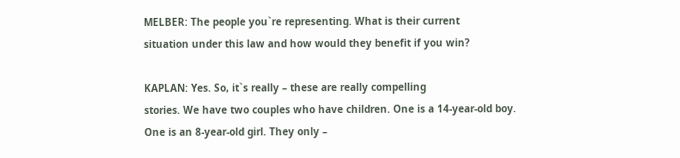MELBER: The people you`re representing. What is their current
situation under this law and how would they benefit if you win?

KAPLAN: Yes. So, it`s really – these are really compelling
stories. We have two couples who have children. One is a 14-year-old boy.
One is an 8-year-old girl. They only –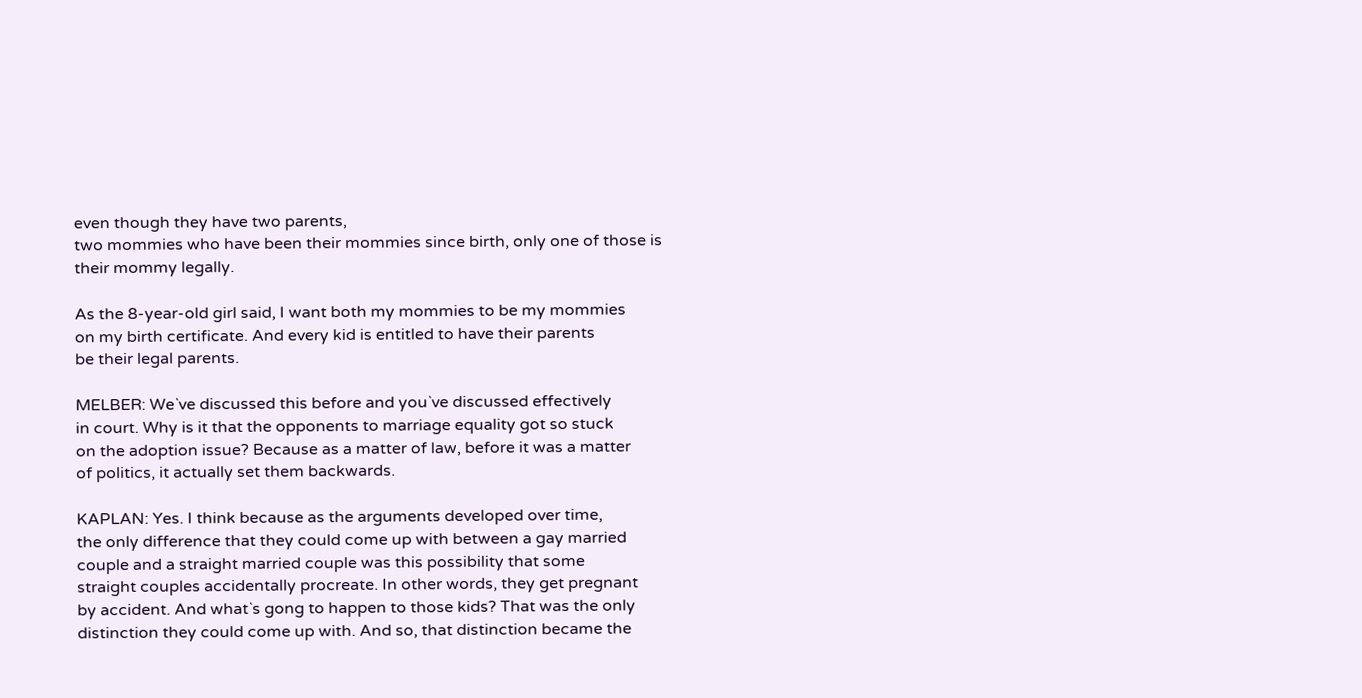even though they have two parents,
two mommies who have been their mommies since birth, only one of those is
their mommy legally.

As the 8-year-old girl said, I want both my mommies to be my mommies
on my birth certificate. And every kid is entitled to have their parents
be their legal parents.

MELBER: We`ve discussed this before and you`ve discussed effectively
in court. Why is it that the opponents to marriage equality got so stuck
on the adoption issue? Because as a matter of law, before it was a matter
of politics, it actually set them backwards.

KAPLAN: Yes. I think because as the arguments developed over time,
the only difference that they could come up with between a gay married
couple and a straight married couple was this possibility that some
straight couples accidentally procreate. In other words, they get pregnant
by accident. And what`s gong to happen to those kids? That was the only
distinction they could come up with. And so, that distinction became the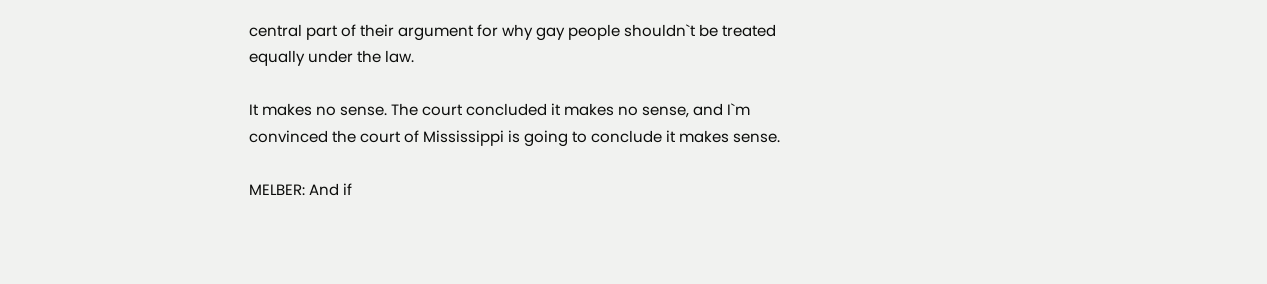central part of their argument for why gay people shouldn`t be treated
equally under the law.

It makes no sense. The court concluded it makes no sense, and I`m
convinced the court of Mississippi is going to conclude it makes sense.

MELBER: And if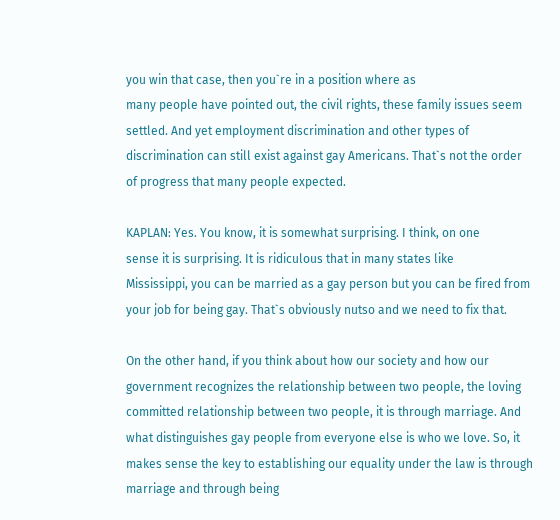you win that case, then you`re in a position where as
many people have pointed out, the civil rights, these family issues seem
settled. And yet employment discrimination and other types of
discrimination can still exist against gay Americans. That`s not the order
of progress that many people expected.

KAPLAN: Yes. You know, it is somewhat surprising. I think, on one
sense it is surprising. It is ridiculous that in many states like
Mississippi, you can be married as a gay person but you can be fired from
your job for being gay. That`s obviously nutso and we need to fix that.

On the other hand, if you think about how our society and how our
government recognizes the relationship between two people, the loving
committed relationship between two people, it is through marriage. And
what distinguishes gay people from everyone else is who we love. So, it
makes sense the key to establishing our equality under the law is through
marriage and through being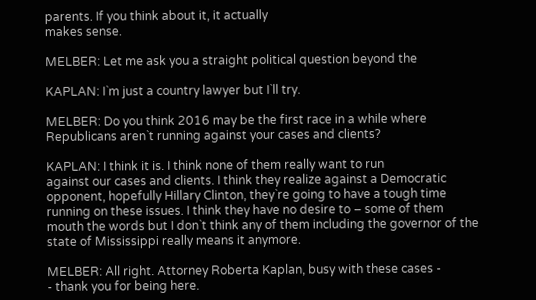parents. If you think about it, it actually
makes sense.

MELBER: Let me ask you a straight political question beyond the

KAPLAN: I`m just a country lawyer but I`ll try.

MELBER: Do you think 2016 may be the first race in a while where
Republicans aren`t running against your cases and clients?

KAPLAN: I think it is. I think none of them really want to run
against our cases and clients. I think they realize against a Democratic
opponent, hopefully Hillary Clinton, they`re going to have a tough time
running on these issues. I think they have no desire to – some of them
mouth the words but I don`t think any of them including the governor of the
state of Mississippi really means it anymore.

MELBER: All right. Attorney Roberta Kaplan, busy with these cases -
- thank you for being here.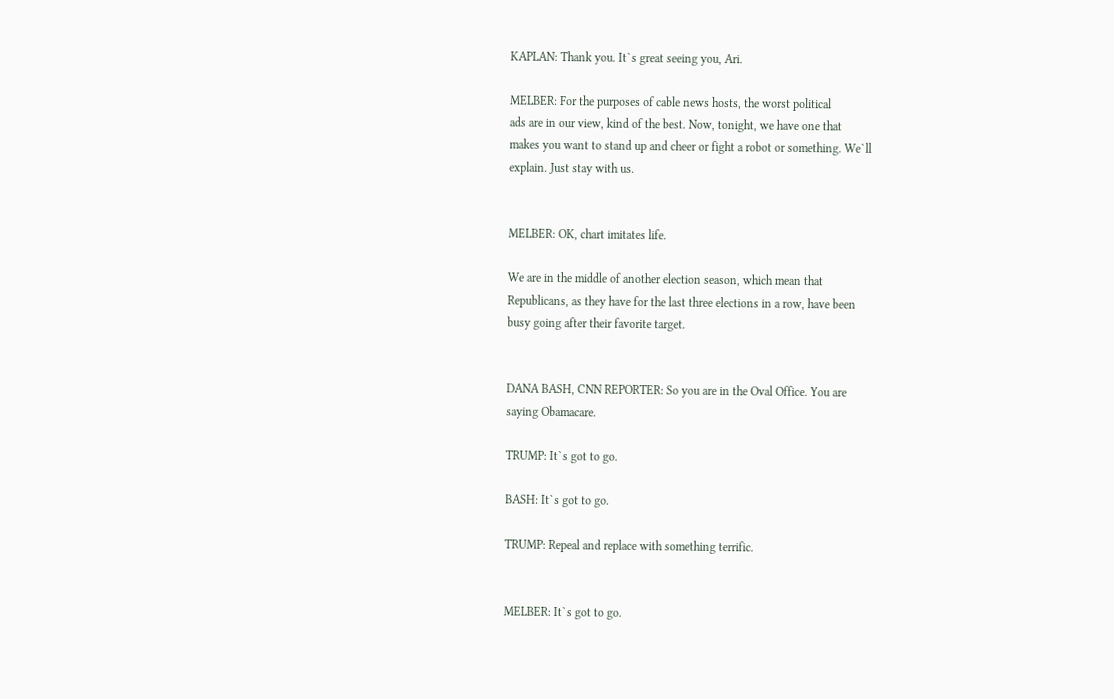KAPLAN: Thank you. It`s great seeing you, Ari.

MELBER: For the purposes of cable news hosts, the worst political
ads are in our view, kind of the best. Now, tonight, we have one that
makes you want to stand up and cheer or fight a robot or something. We`ll
explain. Just stay with us.


MELBER: OK, chart imitates life.

We are in the middle of another election season, which mean that
Republicans, as they have for the last three elections in a row, have been
busy going after their favorite target.


DANA BASH, CNN REPORTER: So you are in the Oval Office. You are
saying Obamacare.

TRUMP: It`s got to go.

BASH: It`s got to go.

TRUMP: Repeal and replace with something terrific.


MELBER: It`s got to go.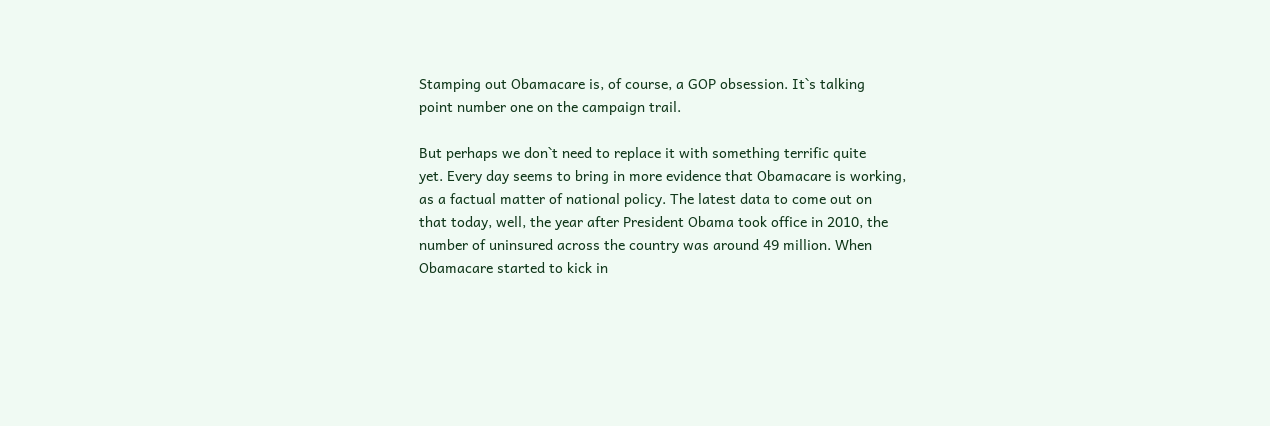Stamping out Obamacare is, of course, a GOP obsession. It`s talking
point number one on the campaign trail.

But perhaps we don`t need to replace it with something terrific quite
yet. Every day seems to bring in more evidence that Obamacare is working,
as a factual matter of national policy. The latest data to come out on
that today, well, the year after President Obama took office in 2010, the
number of uninsured across the country was around 49 million. When
Obamacare started to kick in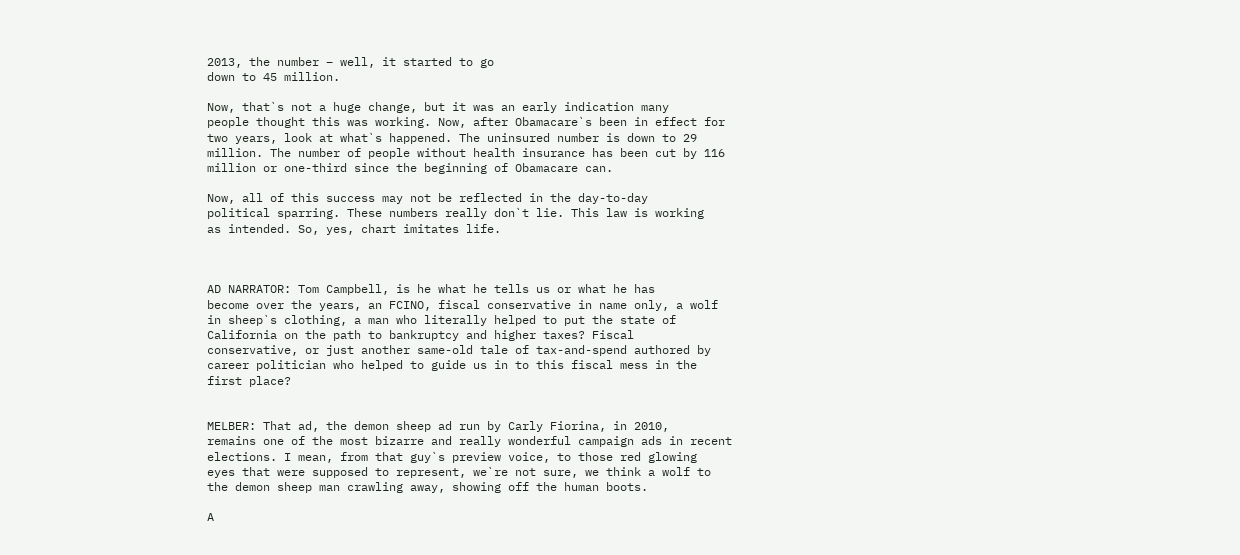2013, the number – well, it started to go
down to 45 million.

Now, that`s not a huge change, but it was an early indication many
people thought this was working. Now, after Obamacare`s been in effect for
two years, look at what`s happened. The uninsured number is down to 29
million. The number of people without health insurance has been cut by 116
million or one-third since the beginning of Obamacare can.

Now, all of this success may not be reflected in the day-to-day
political sparring. These numbers really don`t lie. This law is working
as intended. So, yes, chart imitates life.



AD NARRATOR: Tom Campbell, is he what he tells us or what he has
become over the years, an FCINO, fiscal conservative in name only, a wolf
in sheep`s clothing, a man who literally helped to put the state of
California on the path to bankruptcy and higher taxes? Fiscal
conservative, or just another same-old tale of tax-and-spend authored by
career politician who helped to guide us in to this fiscal mess in the
first place?


MELBER: That ad, the demon sheep ad run by Carly Fiorina, in 2010,
remains one of the most bizarre and really wonderful campaign ads in recent
elections. I mean, from that guy`s preview voice, to those red glowing
eyes that were supposed to represent, we`re not sure, we think a wolf to
the demon sheep man crawling away, showing off the human boots.

A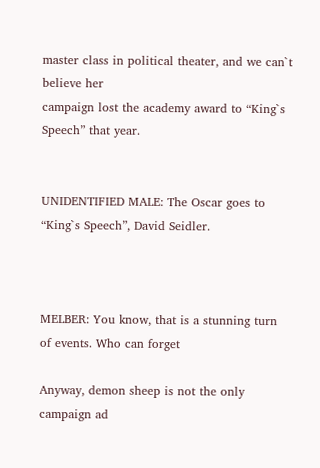master class in political theater, and we can`t believe her
campaign lost the academy award to “King`s Speech” that year.


UNIDENTIFIED MALE: The Oscar goes to “King`s Speech”, David Seidler.



MELBER: You know, that is a stunning turn of events. Who can forget

Anyway, demon sheep is not the only campaign ad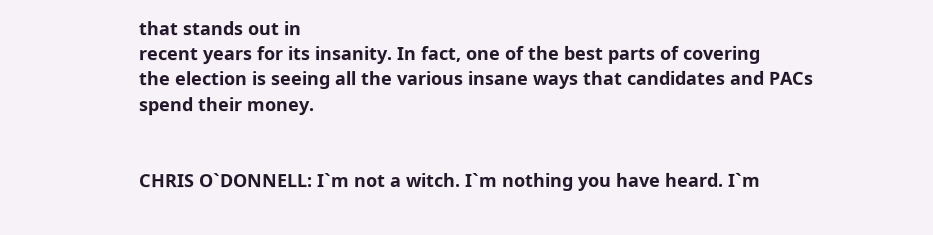that stands out in
recent years for its insanity. In fact, one of the best parts of covering
the election is seeing all the various insane ways that candidates and PACs
spend their money.


CHRIS O`DONNELL: I`m not a witch. I`m nothing you have heard. I`m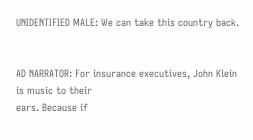UNIDENTIFIED MALE: We can take this country back.


AD NARRATOR: For insurance executives, John Klein is music to their
ears. Because if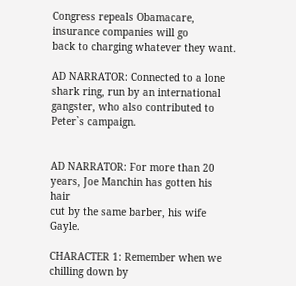Congress repeals Obamacare, insurance companies will go
back to charging whatever they want.

AD NARRATOR: Connected to a lone shark ring, run by an international
gangster, who also contributed to Peter`s campaign.


AD NARRATOR: For more than 20 years, Joe Manchin has gotten his hair
cut by the same barber, his wife Gayle.

CHARACTER 1: Remember when we chilling down by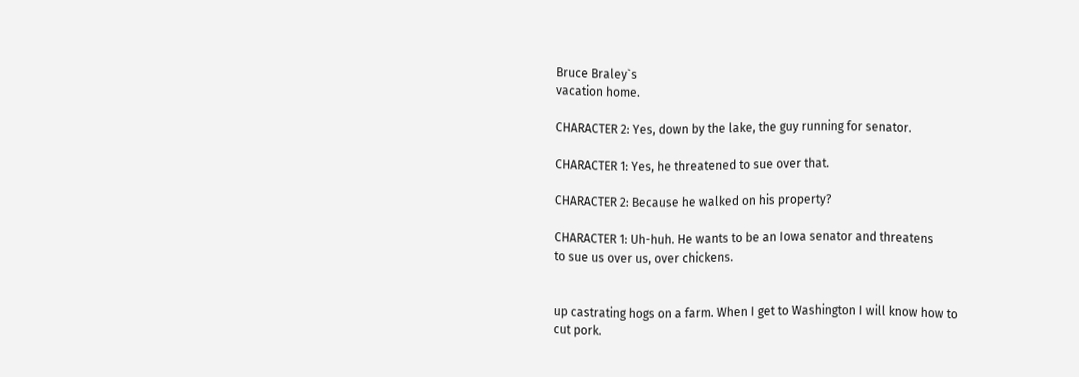Bruce Braley`s
vacation home.

CHARACTER 2: Yes, down by the lake, the guy running for senator.

CHARACTER 1: Yes, he threatened to sue over that.

CHARACTER 2: Because he walked on his property?

CHARACTER 1: Uh-huh. He wants to be an Iowa senator and threatens
to sue us over us, over chickens.


up castrating hogs on a farm. When I get to Washington I will know how to
cut pork.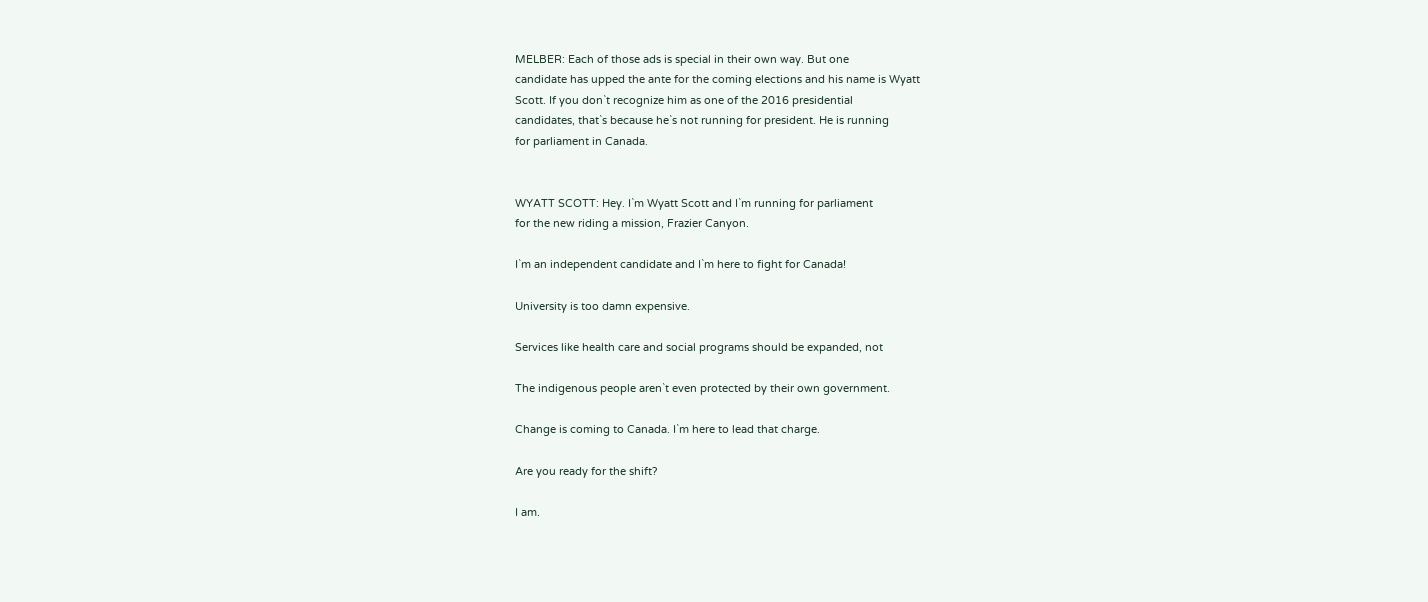MELBER: Each of those ads is special in their own way. But one
candidate has upped the ante for the coming elections and his name is Wyatt
Scott. If you don`t recognize him as one of the 2016 presidential
candidates, that`s because he`s not running for president. He is running
for parliament in Canada.


WYATT SCOTT: Hey. I`m Wyatt Scott and I`m running for parliament
for the new riding a mission, Frazier Canyon.

I`m an independent candidate and I`m here to fight for Canada!

University is too damn expensive.

Services like health care and social programs should be expanded, not

The indigenous people aren`t even protected by their own government.

Change is coming to Canada. I`m here to lead that charge.

Are you ready for the shift?

I am.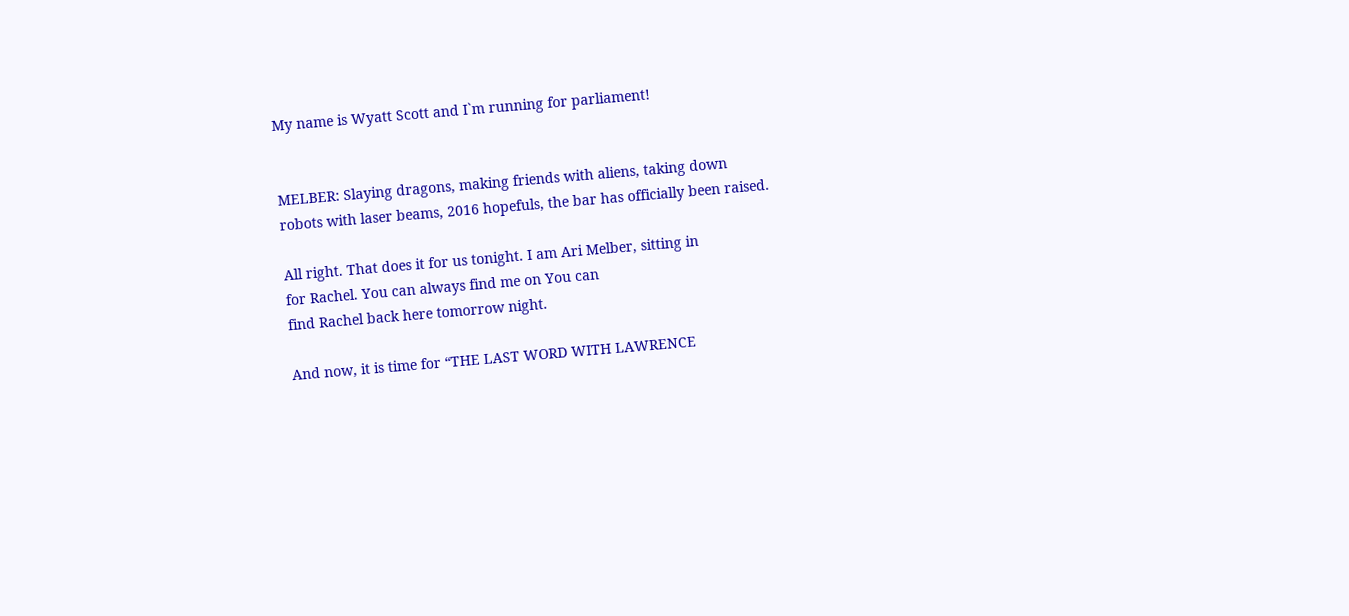My name is Wyatt Scott and I`m running for parliament!


MELBER: Slaying dragons, making friends with aliens, taking down
robots with laser beams, 2016 hopefuls, the bar has officially been raised.

All right. That does it for us tonight. I am Ari Melber, sitting in
for Rachel. You can always find me on You can
find Rachel back here tomorrow night.

And now, it is time for “THE LAST WORD WITH LAWRENCE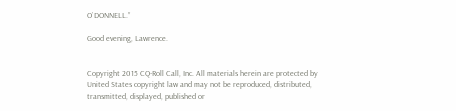O`DONNELL.”

Good evening, Lawrence.


Copyright 2015 CQ-Roll Call, Inc. All materials herein are protected by
United States copyright law and may not be reproduced, distributed,
transmitted, displayed, published or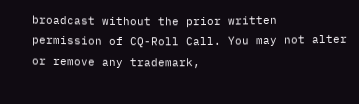broadcast without the prior written
permission of CQ-Roll Call. You may not alter or remove any trademark,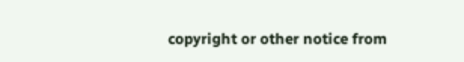copyright or other notice from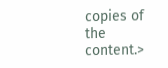copies of the content.>